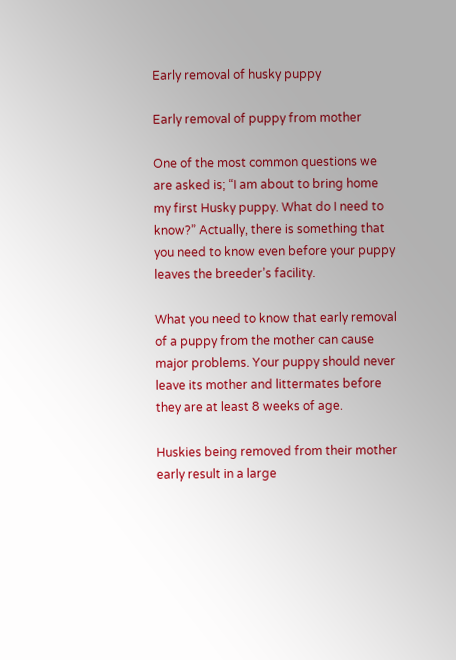Early removal of husky puppy

Early removal of puppy from mother

One of the most common questions we are asked is; “I am about to bring home my first Husky puppy. What do I need to know?” Actually, there is something that you need to know even before your puppy leaves the breeder’s facility.

What you need to know that early removal of a puppy from the mother can cause major problems. Your puppy should never leave its mother and littermates before they are at least 8 weeks of age.

Huskies being removed from their mother early result in a large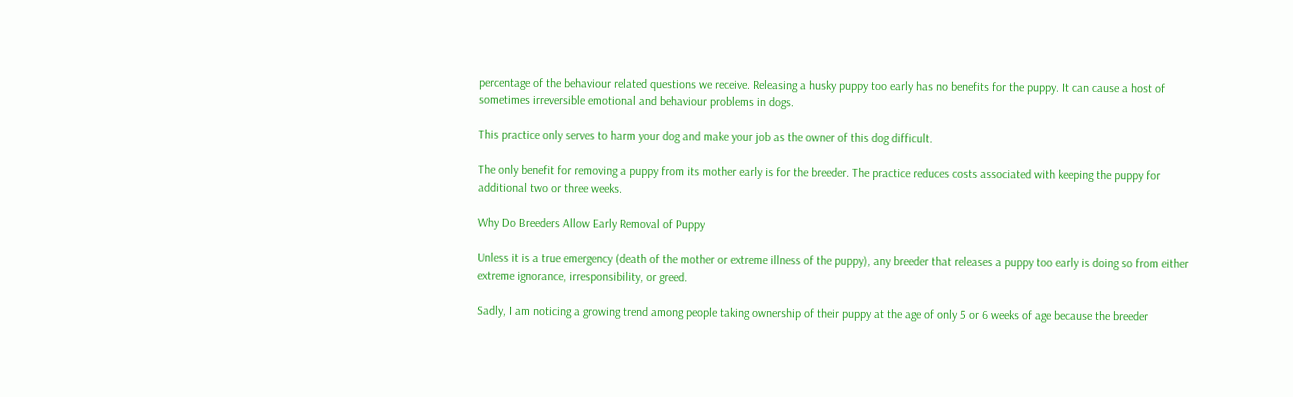percentage of the behaviour related questions we receive. Releasing a husky puppy too early has no benefits for the puppy. It can cause a host of sometimes irreversible emotional and behaviour problems in dogs.

This practice only serves to harm your dog and make your job as the owner of this dog difficult.

The only benefit for removing a puppy from its mother early is for the breeder. The practice reduces costs associated with keeping the puppy for additional two or three weeks.

Why Do Breeders Allow Early Removal of Puppy

Unless it is a true emergency (death of the mother or extreme illness of the puppy), any breeder that releases a puppy too early is doing so from either extreme ignorance, irresponsibility, or greed.

Sadly, I am noticing a growing trend among people taking ownership of their puppy at the age of only 5 or 6 weeks of age because the breeder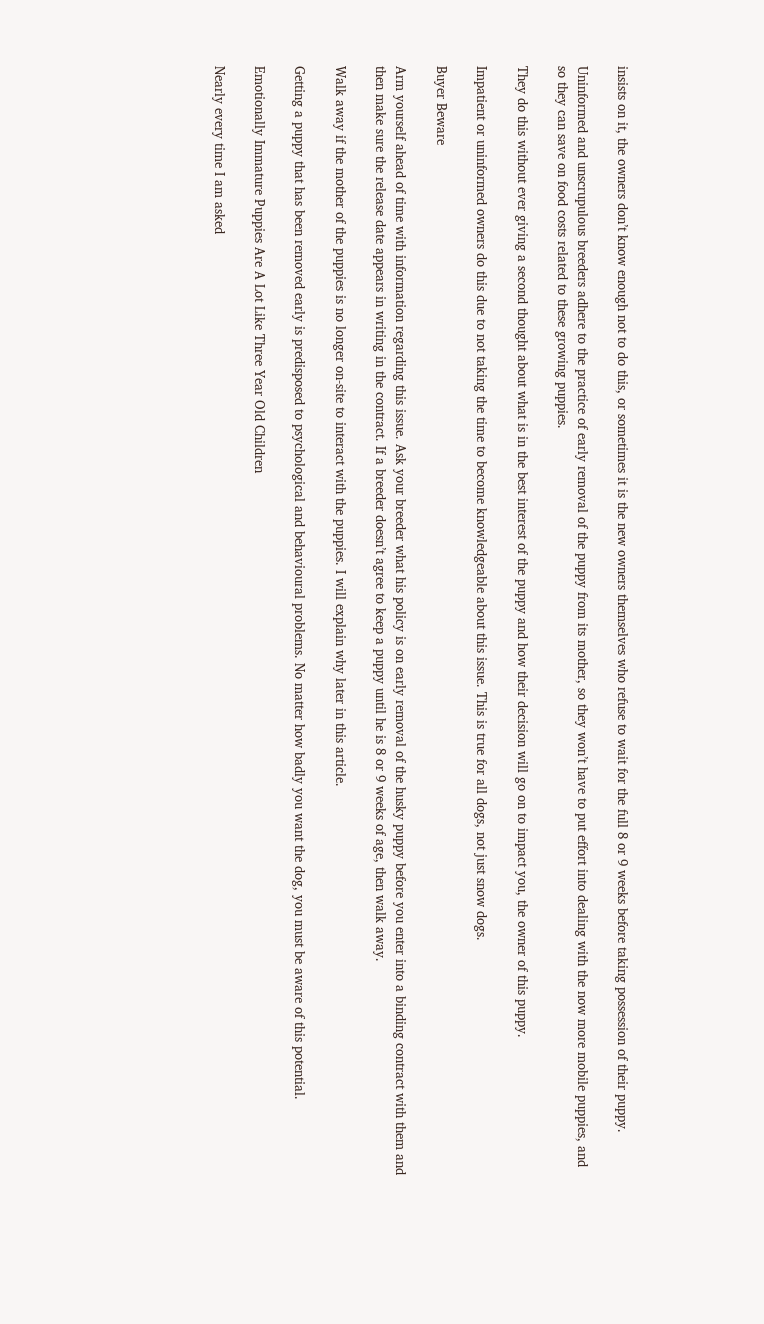insists on it, the owners don’t know enough not to do this, or sometimes it is the new owners themselves who refuse to wait for the full 8 or 9 weeks before taking possession of their puppy.

Uninformed and unscrupulous breeders adhere to the practice of early removal of the puppy from its mother, so they won’t have to put effort into dealing with the now more mobile puppies, and so they can save on food costs related to these growing puppies.

They do this without ever giving a second thought about what is in the best interest of the puppy and how their decision will go on to impact you, the owner of this puppy.

Impatient or uninformed owners do this due to not taking the time to become knowledgeable about this issue. This is true for all dogs, not just snow dogs.

Buyer Beware

Arm yourself ahead of time with information regarding this issue. Ask your breeder what his policy is on early removal of the husky puppy before you enter into a binding contract with them and then make sure the release date appears in writing in the contract. If a breeder doesn’t agree to keep a puppy until he is 8 or 9 weeks of age, then walk away.

Walk away if the mother of the puppies is no longer on-site to interact with the puppies. I will explain why later in this article.

Getting a puppy that has been removed early is predisposed to psychological and behavioural problems. No matter how badly you want the dog, you must be aware of this potential.

Emotionally Immature Puppies Are A Lot Like Three Year Old Children

Nearly every time I am asked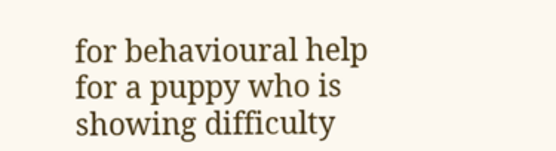for behavioural help for a puppy who is showing difficulty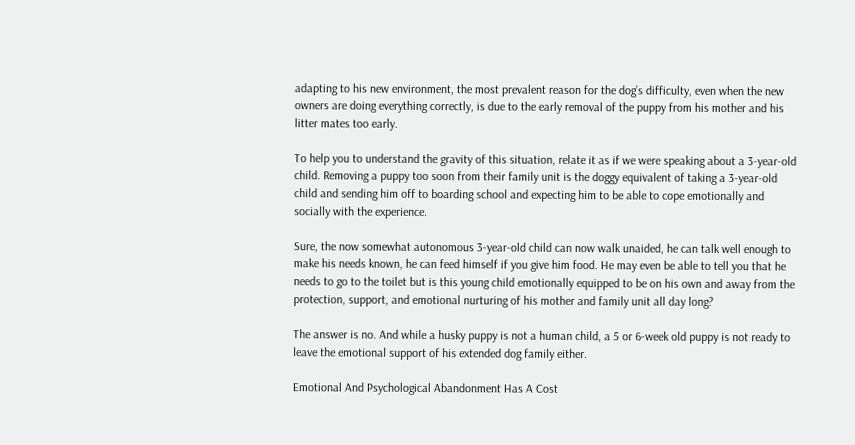adapting to his new environment, the most prevalent reason for the dog’s difficulty, even when the new owners are doing everything correctly, is due to the early removal of the puppy from his mother and his litter mates too early.

To help you to understand the gravity of this situation, relate it as if we were speaking about a 3-year-old child. Removing a puppy too soon from their family unit is the doggy equivalent of taking a 3-year-old child and sending him off to boarding school and expecting him to be able to cope emotionally and socially with the experience.

Sure, the now somewhat autonomous 3-year-old child can now walk unaided, he can talk well enough to make his needs known, he can feed himself if you give him food. He may even be able to tell you that he needs to go to the toilet but is this young child emotionally equipped to be on his own and away from the protection, support, and emotional nurturing of his mother and family unit all day long?

The answer is no. And while a husky puppy is not a human child, a 5 or 6-week old puppy is not ready to leave the emotional support of his extended dog family either.

Emotional And Psychological Abandonment Has A Cost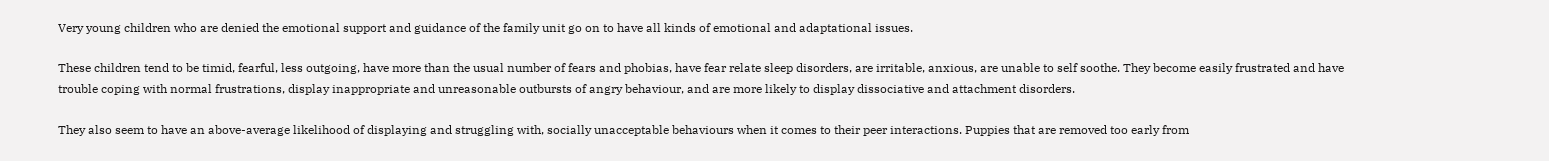Very young children who are denied the emotional support and guidance of the family unit go on to have all kinds of emotional and adaptational issues.

These children tend to be timid, fearful, less outgoing, have more than the usual number of fears and phobias, have fear relate sleep disorders, are irritable, anxious, are unable to self soothe. They become easily frustrated and have trouble coping with normal frustrations, display inappropriate and unreasonable outbursts of angry behaviour, and are more likely to display dissociative and attachment disorders.

They also seem to have an above-average likelihood of displaying and struggling with, socially unacceptable behaviours when it comes to their peer interactions. Puppies that are removed too early from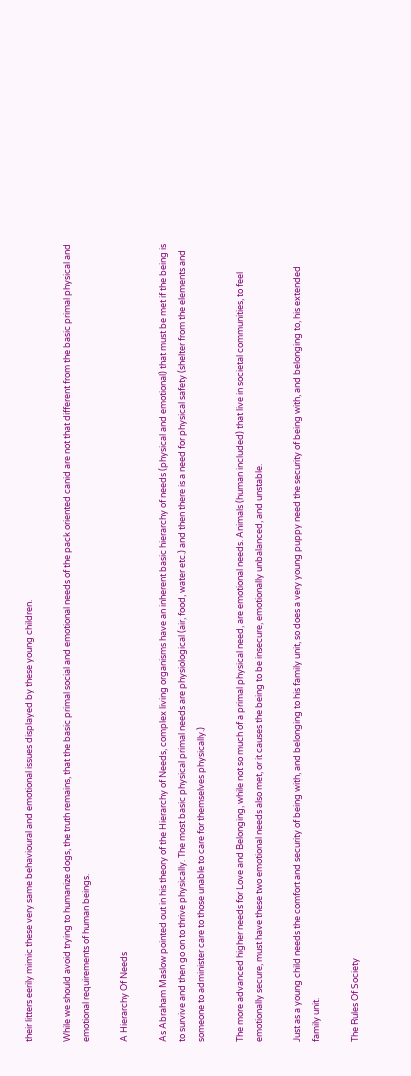their litters eerily mimic these very same behavioural and emotional issues displayed by these young children.

While we should avoid trying to humanize dogs, the truth remains, that the basic primal social and emotional needs of the pack oriented canid are not that different from the basic primal physical and emotional requirements of human beings.

A Hierarchy Of Needs

As Abraham Maslow pointed out in his theory of the Hierarchy of Needs, complex living organisms have an inherent basic hierarchy of needs (physical and emotional) that must be met if the being is to survive and then go on to thrive physically. The most basic physical primal needs are physiological (air, food, water etc.) and then there is a need for physical safety (shelter from the elements and someone to administer care to those unable to care for themselves physically.)

The more advanced higher needs for Love and Belonging, while not so much of a primal physical need, are emotional needs. Animals (human included) that live in societal communities, to feel emotionally secure, must have these two emotional needs also met, or it causes the being to be insecure, emotionally unbalanced, and unstable.

Just as a young child needs the comfort and security of being with, and belonging to his family unit, so does a very young puppy need the security of being with, and belonging to, his extended family unit.

The Rules Of Society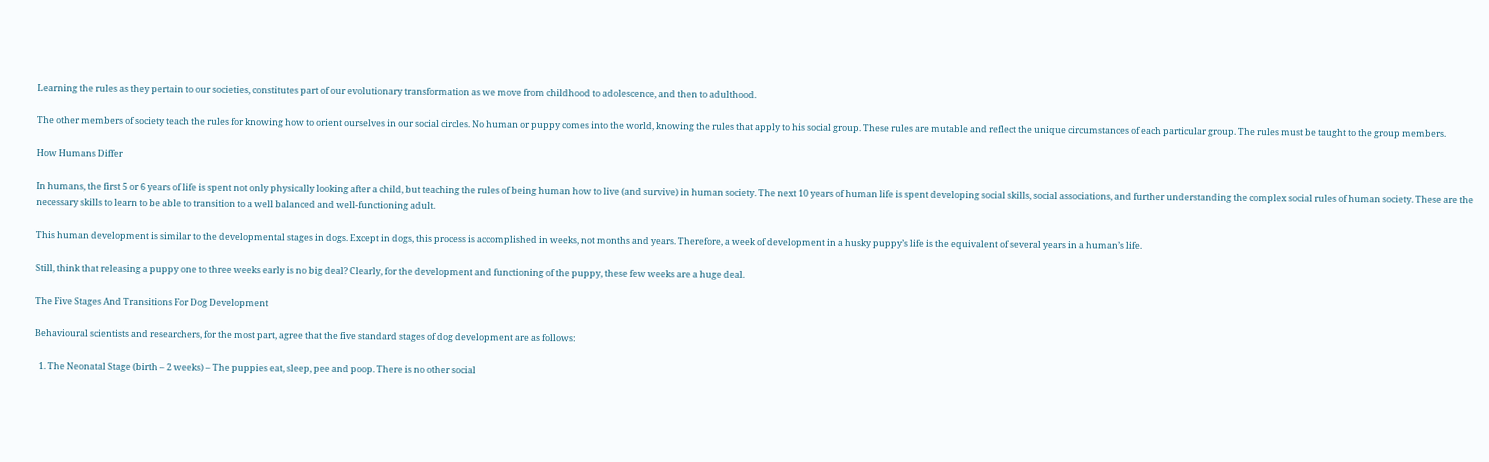Learning the rules as they pertain to our societies, constitutes part of our evolutionary transformation as we move from childhood to adolescence, and then to adulthood.

The other members of society teach the rules for knowing how to orient ourselves in our social circles. No human or puppy comes into the world, knowing the rules that apply to his social group. These rules are mutable and reflect the unique circumstances of each particular group. The rules must be taught to the group members.

How Humans Differ

In humans, the first 5 or 6 years of life is spent not only physically looking after a child, but teaching the rules of being human how to live (and survive) in human society. The next 10 years of human life is spent developing social skills, social associations, and further understanding the complex social rules of human society. These are the necessary skills to learn to be able to transition to a well balanced and well-functioning adult.

This human development is similar to the developmental stages in dogs. Except in dogs, this process is accomplished in weeks, not months and years. Therefore, a week of development in a husky puppy’s life is the equivalent of several years in a human’s life.

Still, think that releasing a puppy one to three weeks early is no big deal? Clearly, for the development and functioning of the puppy, these few weeks are a huge deal.

The Five Stages And Transitions For Dog Development

Behavioural scientists and researchers, for the most part, agree that the five standard stages of dog development are as follows:

  1. The Neonatal Stage (birth – 2 weeks) – The puppies eat, sleep, pee and poop. There is no other social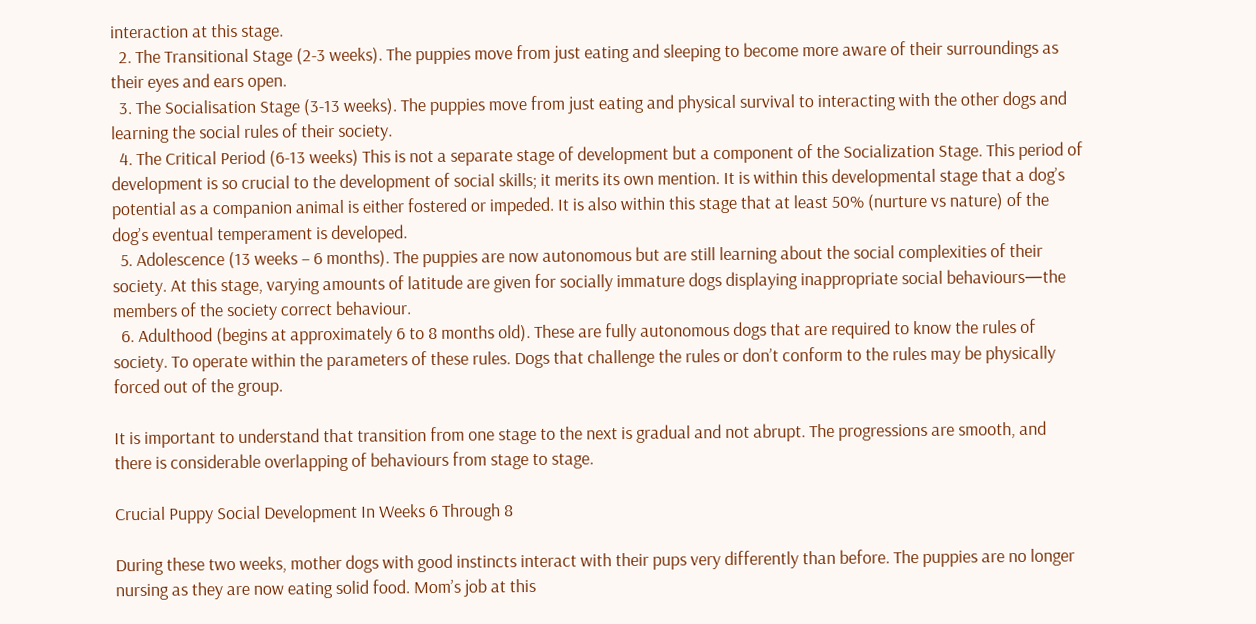interaction at this stage.
  2. The Transitional Stage (2-3 weeks). The puppies move from just eating and sleeping to become more aware of their surroundings as their eyes and ears open.
  3. The Socialisation Stage (3-13 weeks). The puppies move from just eating and physical survival to interacting with the other dogs and learning the social rules of their society.
  4. The Critical Period (6-13 weeks) This is not a separate stage of development but a component of the Socialization Stage. This period of development is so crucial to the development of social skills; it merits its own mention. It is within this developmental stage that a dog’s potential as a companion animal is either fostered or impeded. It is also within this stage that at least 50% (nurture vs nature) of the dog’s eventual temperament is developed.
  5. Adolescence (13 weeks – 6 months). The puppies are now autonomous but are still learning about the social complexities of their society. At this stage, varying amounts of latitude are given for socially immature dogs displaying inappropriate social behaviours—the members of the society correct behaviour.
  6. Adulthood (begins at approximately 6 to 8 months old). These are fully autonomous dogs that are required to know the rules of society. To operate within the parameters of these rules. Dogs that challenge the rules or don’t conform to the rules may be physically forced out of the group.

It is important to understand that transition from one stage to the next is gradual and not abrupt. The progressions are smooth, and there is considerable overlapping of behaviours from stage to stage.

Crucial Puppy Social Development In Weeks 6 Through 8

During these two weeks, mother dogs with good instincts interact with their pups very differently than before. The puppies are no longer nursing as they are now eating solid food. Mom’s job at this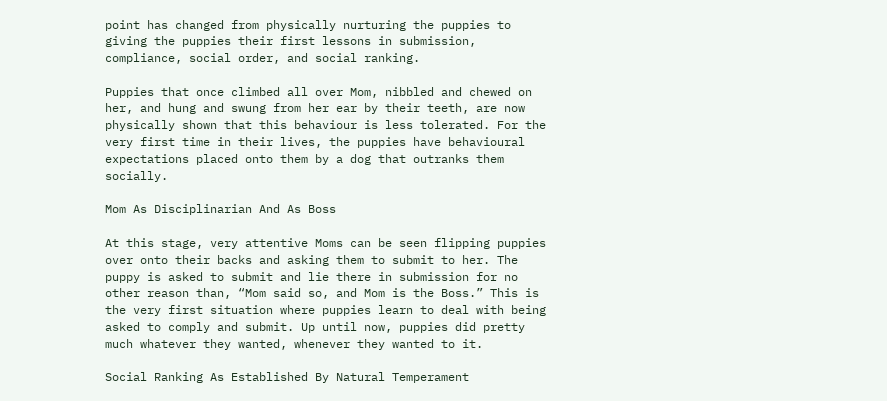point has changed from physically nurturing the puppies to giving the puppies their first lessons in submission, compliance, social order, and social ranking.

Puppies that once climbed all over Mom, nibbled and chewed on her, and hung and swung from her ear by their teeth, are now physically shown that this behaviour is less tolerated. For the very first time in their lives, the puppies have behavioural expectations placed onto them by a dog that outranks them socially.

Mom As Disciplinarian And As Boss

At this stage, very attentive Moms can be seen flipping puppies over onto their backs and asking them to submit to her. The puppy is asked to submit and lie there in submission for no other reason than, “Mom said so, and Mom is the Boss.” This is the very first situation where puppies learn to deal with being asked to comply and submit. Up until now, puppies did pretty much whatever they wanted, whenever they wanted to it.

Social Ranking As Established By Natural Temperament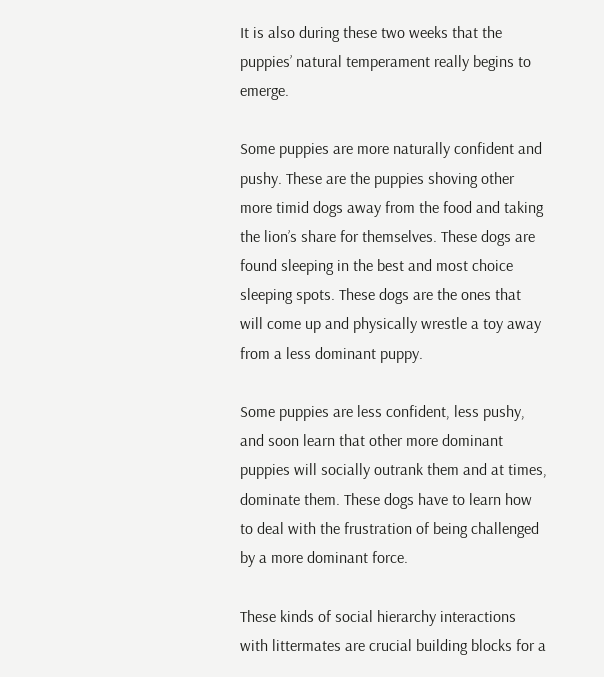It is also during these two weeks that the puppies’ natural temperament really begins to emerge.

Some puppies are more naturally confident and pushy. These are the puppies shoving other more timid dogs away from the food and taking the lion’s share for themselves. These dogs are found sleeping in the best and most choice sleeping spots. These dogs are the ones that will come up and physically wrestle a toy away from a less dominant puppy.

Some puppies are less confident, less pushy, and soon learn that other more dominant puppies will socially outrank them and at times, dominate them. These dogs have to learn how to deal with the frustration of being challenged by a more dominant force.

These kinds of social hierarchy interactions with littermates are crucial building blocks for a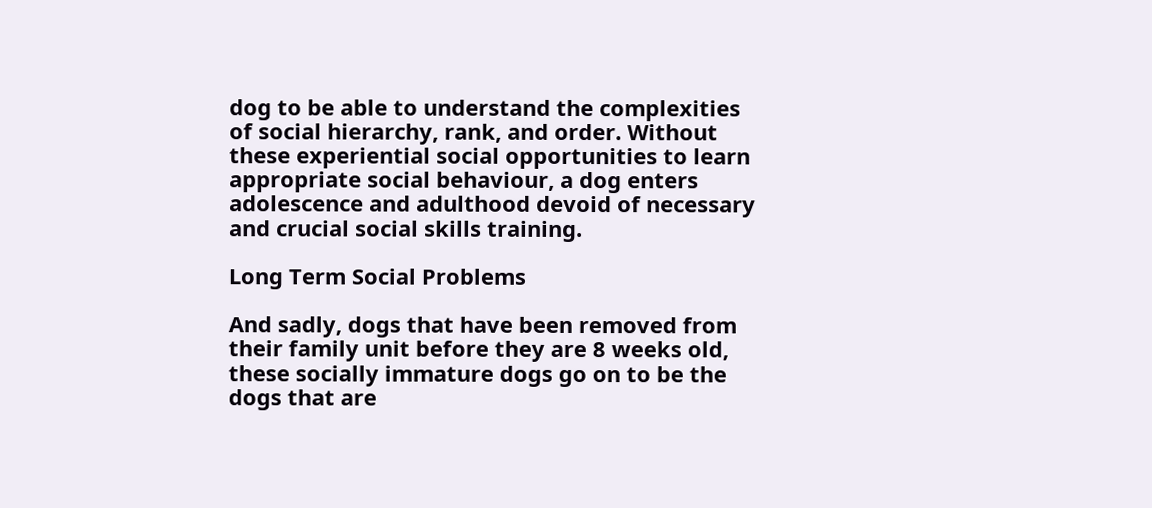dog to be able to understand the complexities of social hierarchy, rank, and order. Without these experiential social opportunities to learn appropriate social behaviour, a dog enters adolescence and adulthood devoid of necessary and crucial social skills training.

Long Term Social Problems

And sadly, dogs that have been removed from their family unit before they are 8 weeks old, these socially immature dogs go on to be the dogs that are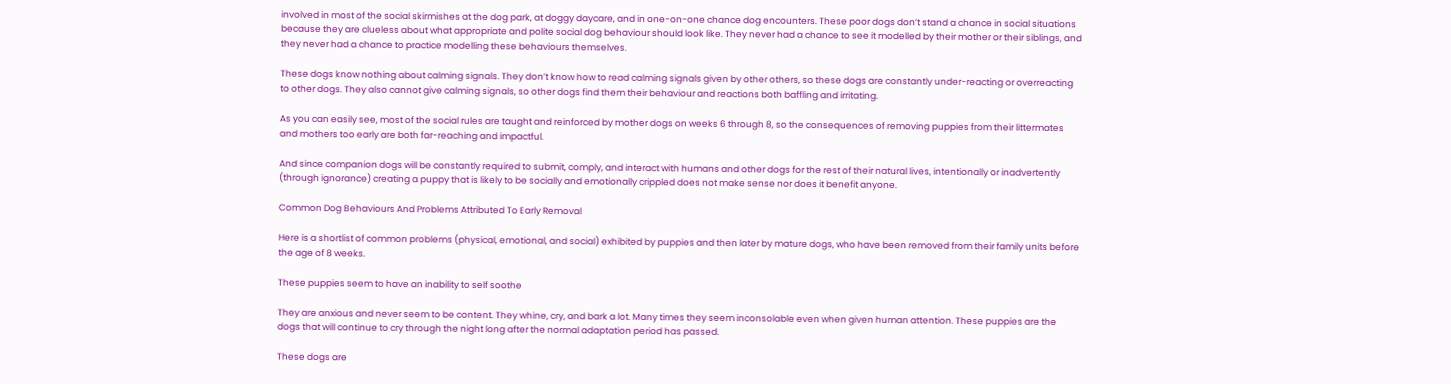involved in most of the social skirmishes at the dog park, at doggy daycare, and in one-on-one chance dog encounters. These poor dogs don’t stand a chance in social situations because they are clueless about what appropriate and polite social dog behaviour should look like. They never had a chance to see it modelled by their mother or their siblings, and they never had a chance to practice modelling these behaviours themselves.

These dogs know nothing about calming signals. They don’t know how to read calming signals given by other others, so these dogs are constantly under-reacting or overreacting to other dogs. They also cannot give calming signals, so other dogs find them their behaviour and reactions both baffling and irritating.

As you can easily see, most of the social rules are taught and reinforced by mother dogs on weeks 6 through 8, so the consequences of removing puppies from their littermates and mothers too early are both far-reaching and impactful.

And since companion dogs will be constantly required to submit, comply, and interact with humans and other dogs for the rest of their natural lives, intentionally or inadvertently (through ignorance) creating a puppy that is likely to be socially and emotionally crippled does not make sense nor does it benefit anyone.

Common Dog Behaviours And Problems Attributed To Early Removal

Here is a shortlist of common problems (physical, emotional, and social) exhibited by puppies and then later by mature dogs, who have been removed from their family units before the age of 8 weeks.

These puppies seem to have an inability to self soothe

They are anxious and never seem to be content. They whine, cry, and bark a lot. Many times they seem inconsolable even when given human attention. These puppies are the dogs that will continue to cry through the night long after the normal adaptation period has passed.

These dogs are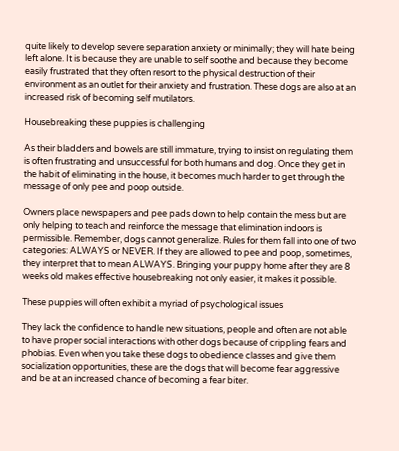quite likely to develop severe separation anxiety or minimally; they will hate being left alone. It is because they are unable to self soothe and because they become easily frustrated that they often resort to the physical destruction of their environment as an outlet for their anxiety and frustration. These dogs are also at an increased risk of becoming self mutilators.

Housebreaking these puppies is challenging

As their bladders and bowels are still immature, trying to insist on regulating them is often frustrating and unsuccessful for both humans and dog. Once they get in the habit of eliminating in the house, it becomes much harder to get through the message of only pee and poop outside.

Owners place newspapers and pee pads down to help contain the mess but are only helping to teach and reinforce the message that elimination indoors is permissible. Remember, dogs cannot generalize. Rules for them fall into one of two categories: ALWAYS or NEVER. If they are allowed to pee and poop, sometimes, they interpret that to mean ALWAYS. Bringing your puppy home after they are 8 weeks old makes effective housebreaking not only easier, it makes it possible.

These puppies will often exhibit a myriad of psychological issues

They lack the confidence to handle new situations, people and often are not able to have proper social interactions with other dogs because of crippling fears and phobias. Even when you take these dogs to obedience classes and give them socialization opportunities, these are the dogs that will become fear aggressive and be at an increased chance of becoming a fear biter.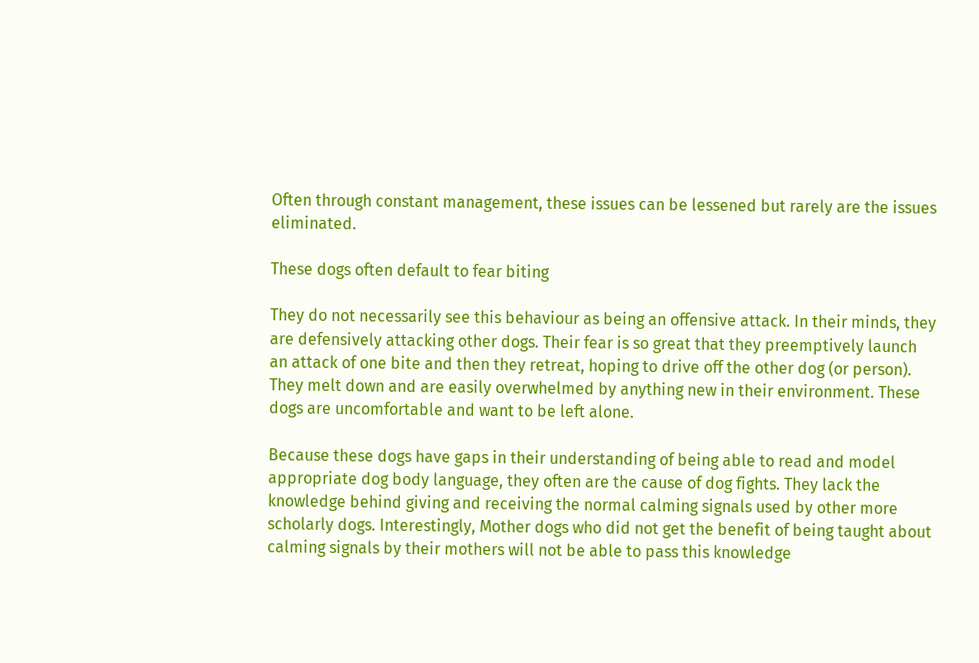Often through constant management, these issues can be lessened but rarely are the issues eliminated.

These dogs often default to fear biting

They do not necessarily see this behaviour as being an offensive attack. In their minds, they are defensively attacking other dogs. Their fear is so great that they preemptively launch an attack of one bite and then they retreat, hoping to drive off the other dog (or person). They melt down and are easily overwhelmed by anything new in their environment. These dogs are uncomfortable and want to be left alone.

Because these dogs have gaps in their understanding of being able to read and model appropriate dog body language, they often are the cause of dog fights. They lack the knowledge behind giving and receiving the normal calming signals used by other more scholarly dogs. Interestingly, Mother dogs who did not get the benefit of being taught about calming signals by their mothers will not be able to pass this knowledge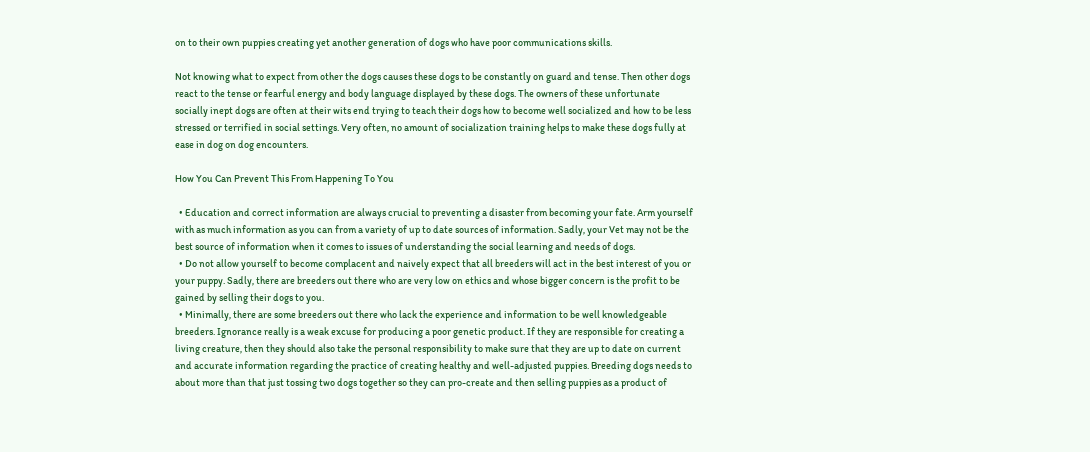on to their own puppies creating yet another generation of dogs who have poor communications skills.

Not knowing what to expect from other the dogs causes these dogs to be constantly on guard and tense. Then other dogs react to the tense or fearful energy and body language displayed by these dogs. The owners of these unfortunate socially inept dogs are often at their wits end trying to teach their dogs how to become well socialized and how to be less stressed or terrified in social settings. Very often, no amount of socialization training helps to make these dogs fully at ease in dog on dog encounters.

How You Can Prevent This From Happening To You

  • Education and correct information are always crucial to preventing a disaster from becoming your fate. Arm yourself with as much information as you can from a variety of up to date sources of information. Sadly, your Vet may not be the best source of information when it comes to issues of understanding the social learning and needs of dogs.
  • Do not allow yourself to become complacent and naively expect that all breeders will act in the best interest of you or your puppy. Sadly, there are breeders out there who are very low on ethics and whose bigger concern is the profit to be gained by selling their dogs to you.
  • Minimally, there are some breeders out there who lack the experience and information to be well knowledgeable breeders. Ignorance really is a weak excuse for producing a poor genetic product. If they are responsible for creating a living creature, then they should also take the personal responsibility to make sure that they are up to date on current and accurate information regarding the practice of creating healthy and well-adjusted puppies. Breeding dogs needs to about more than that just tossing two dogs together so they can pro-create and then selling puppies as a product of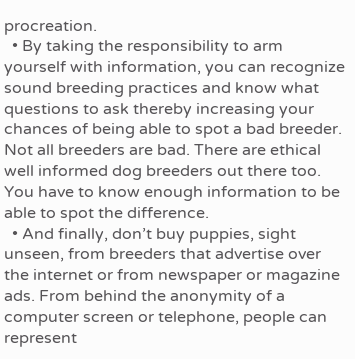procreation.
  • By taking the responsibility to arm yourself with information, you can recognize sound breeding practices and know what questions to ask thereby increasing your chances of being able to spot a bad breeder. Not all breeders are bad. There are ethical well informed dog breeders out there too. You have to know enough information to be able to spot the difference.
  • And finally, don’t buy puppies, sight unseen, from breeders that advertise over the internet or from newspaper or magazine ads. From behind the anonymity of a computer screen or telephone, people can represent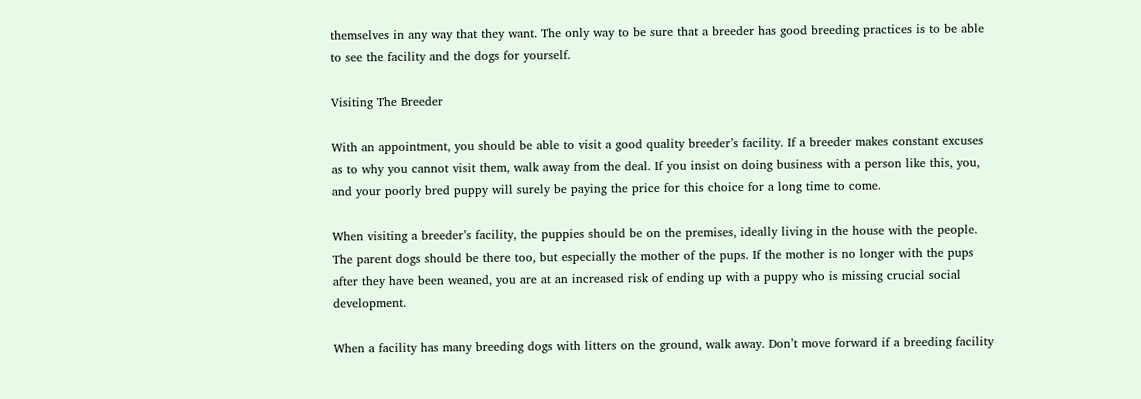themselves in any way that they want. The only way to be sure that a breeder has good breeding practices is to be able to see the facility and the dogs for yourself.

Visiting The Breeder

With an appointment, you should be able to visit a good quality breeder’s facility. If a breeder makes constant excuses as to why you cannot visit them, walk away from the deal. If you insist on doing business with a person like this, you, and your poorly bred puppy will surely be paying the price for this choice for a long time to come.

When visiting a breeder’s facility, the puppies should be on the premises, ideally living in the house with the people. The parent dogs should be there too, but especially the mother of the pups. If the mother is no longer with the pups after they have been weaned, you are at an increased risk of ending up with a puppy who is missing crucial social development.

When a facility has many breeding dogs with litters on the ground, walk away. Don’t move forward if a breeding facility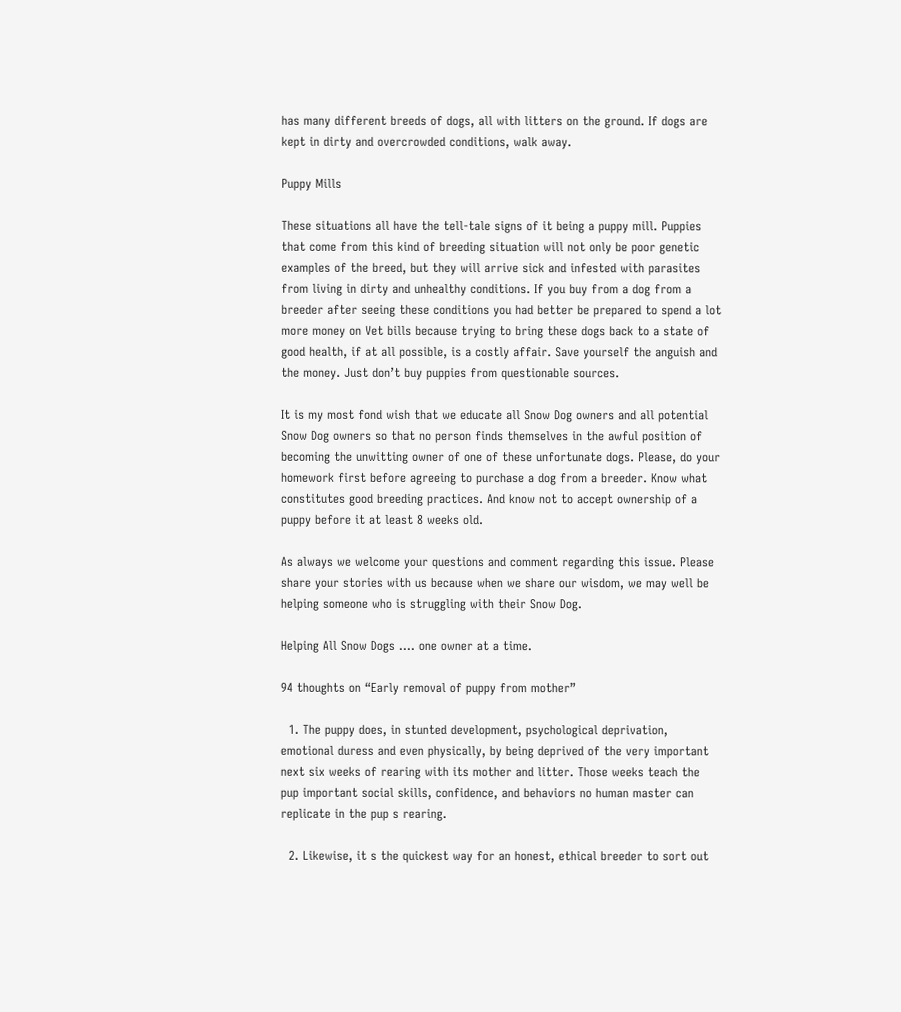has many different breeds of dogs, all with litters on the ground. If dogs are kept in dirty and overcrowded conditions, walk away.

Puppy Mills

These situations all have the tell-tale signs of it being a puppy mill. Puppies that come from this kind of breeding situation will not only be poor genetic examples of the breed, but they will arrive sick and infested with parasites from living in dirty and unhealthy conditions. If you buy from a dog from a breeder after seeing these conditions you had better be prepared to spend a lot more money on Vet bills because trying to bring these dogs back to a state of good health, if at all possible, is a costly affair. Save yourself the anguish and the money. Just don’t buy puppies from questionable sources.

It is my most fond wish that we educate all Snow Dog owners and all potential Snow Dog owners so that no person finds themselves in the awful position of becoming the unwitting owner of one of these unfortunate dogs. Please, do your homework first before agreeing to purchase a dog from a breeder. Know what constitutes good breeding practices. And know not to accept ownership of a puppy before it at least 8 weeks old.

As always we welcome your questions and comment regarding this issue. Please share your stories with us because when we share our wisdom, we may well be helping someone who is struggling with their Snow Dog.

Helping All Snow Dogs …. one owner at a time.

94 thoughts on “Early removal of puppy from mother”

  1. The puppy does, in stunted development, psychological deprivation, emotional duress and even physically, by being deprived of the very important next six weeks of rearing with its mother and litter. Those weeks teach the pup important social skills, confidence, and behaviors no human master can replicate in the pup s rearing.

  2. Likewise, it s the quickest way for an honest, ethical breeder to sort out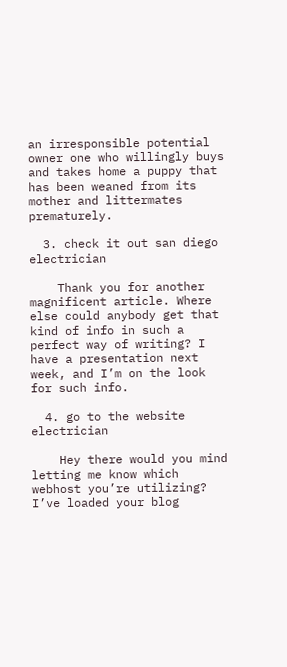an irresponsible potential owner one who willingly buys and takes home a puppy that has been weaned from its mother and littermates prematurely.

  3. check it out san diego electrician

    Thank you for another magnificent article. Where else could anybody get that kind of info in such a perfect way of writing? I have a presentation next week, and I’m on the look for such info.

  4. go to the website electrician

    Hey there would you mind letting me know which webhost you’re utilizing? I’ve loaded your blog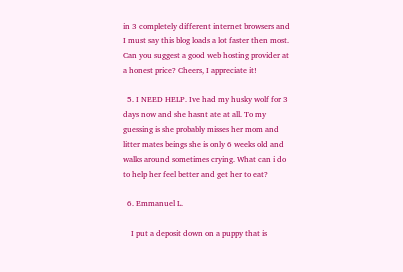in 3 completely different internet browsers and I must say this blog loads a lot faster then most. Can you suggest a good web hosting provider at a honest price? Cheers, I appreciate it!

  5. I NEED HELP. Ive had my husky wolf for 3 days now and she hasnt ate at all. To my guessing is she probably misses her mom and litter mates beings she is only 6 weeks old and walks around sometimes crying. What can i do to help her feel better and get her to eat?

  6. Emmanuel L.

    I put a deposit down on a puppy that is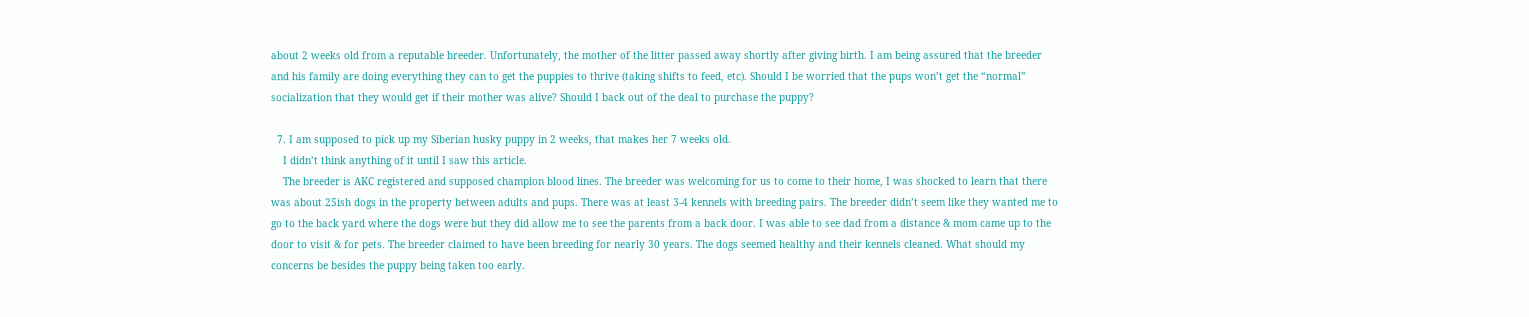about 2 weeks old from a reputable breeder. Unfortunately, the mother of the litter passed away shortly after giving birth. I am being assured that the breeder and his family are doing everything they can to get the puppies to thrive (taking shifts to feed, etc). Should I be worried that the pups won’t get the “normal” socialization that they would get if their mother was alive? Should I back out of the deal to purchase the puppy?

  7. I am supposed to pick up my Siberian husky puppy in 2 weeks, that makes her 7 weeks old.
    I didn’t think anything of it until I saw this article.
    The breeder is AKC registered and supposed champion blood lines. The breeder was welcoming for us to come to their home, I was shocked to learn that there was about 25ish dogs in the property between adults and pups. There was at least 3-4 kennels with breeding pairs. The breeder didn’t seem like they wanted me to go to the back yard where the dogs were but they did allow me to see the parents from a back door. I was able to see dad from a distance & mom came up to the door to visit & for pets. The breeder claimed to have been breeding for nearly 30 years. The dogs seemed healthy and their kennels cleaned. What should my concerns be besides the puppy being taken too early.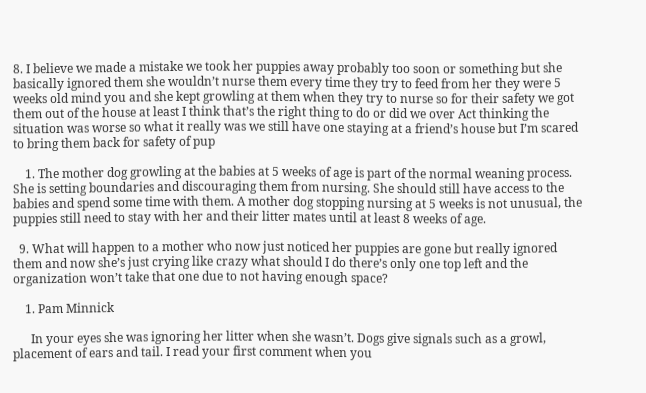8. I believe we made a mistake we took her puppies away probably too soon or something but she basically ignored them she wouldn’t nurse them every time they try to feed from her they were 5 weeks old mind you and she kept growling at them when they try to nurse so for their safety we got them out of the house at least I think that’s the right thing to do or did we over Act thinking the situation was worse so what it really was we still have one staying at a friend’s house but I’m scared to bring them back for safety of pup

    1. The mother dog growling at the babies at 5 weeks of age is part of the normal weaning process. She is setting boundaries and discouraging them from nursing. She should still have access to the babies and spend some time with them. A mother dog stopping nursing at 5 weeks is not unusual, the puppies still need to stay with her and their litter mates until at least 8 weeks of age.

  9. What will happen to a mother who now just noticed her puppies are gone but really ignored them and now she’s just crying like crazy what should I do there’s only one top left and the organization won’t take that one due to not having enough space?

    1. Pam Minnick

      In your eyes she was ignoring her litter when she wasn’t. Dogs give signals such as a growl, placement of ears and tail. I read your first comment when you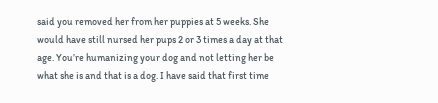said you removed her from her puppies at 5 weeks. She would have still nursed her pups 2 or 3 times a day at that age. You’re humanizing your dog and not letting her be what she is and that is a dog. I have said that first time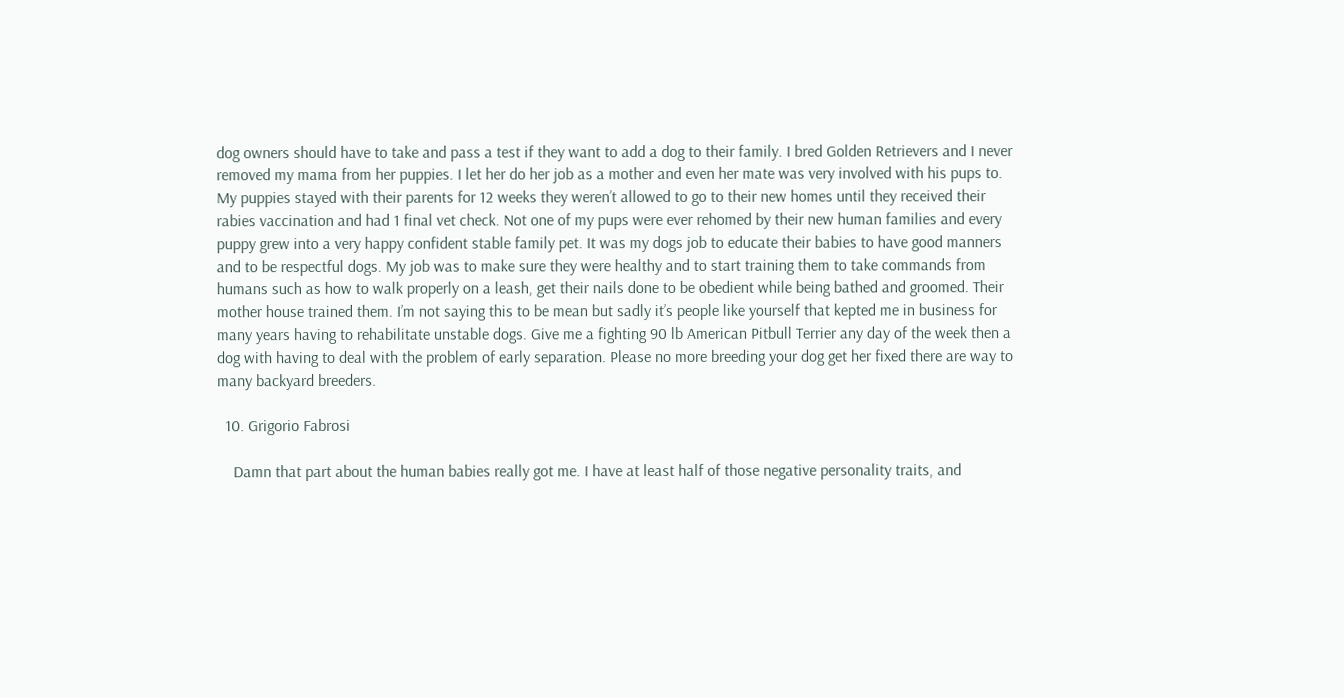dog owners should have to take and pass a test if they want to add a dog to their family. I bred Golden Retrievers and I never removed my mama from her puppies. I let her do her job as a mother and even her mate was very involved with his pups to. My puppies stayed with their parents for 12 weeks they weren’t allowed to go to their new homes until they received their rabies vaccination and had 1 final vet check. Not one of my pups were ever rehomed by their new human families and every puppy grew into a very happy confident stable family pet. It was my dogs job to educate their babies to have good manners and to be respectful dogs. My job was to make sure they were healthy and to start training them to take commands from humans such as how to walk properly on a leash, get their nails done to be obedient while being bathed and groomed. Their mother house trained them. I’m not saying this to be mean but sadly it’s people like yourself that kepted me in business for many years having to rehabilitate unstable dogs. Give me a fighting 90 lb American Pitbull Terrier any day of the week then a dog with having to deal with the problem of early separation. Please no more breeding your dog get her fixed there are way to many backyard breeders.

  10. Grigorio Fabrosi

    Damn that part about the human babies really got me. I have at least half of those negative personality traits, and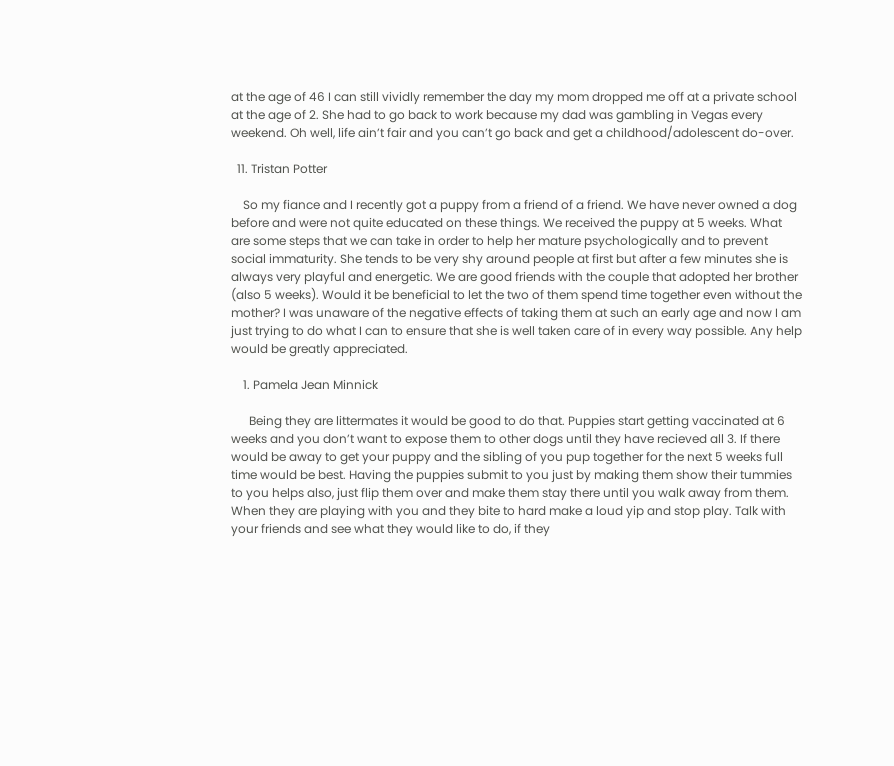at the age of 46 I can still vividly remember the day my mom dropped me off at a private school at the age of 2. She had to go back to work because my dad was gambling in Vegas every weekend. Oh well, life ain’t fair and you can’t go back and get a childhood/adolescent do-over.

  11. Tristan Potter

    So my fiance and I recently got a puppy from a friend of a friend. We have never owned a dog before and were not quite educated on these things. We received the puppy at 5 weeks. What are some steps that we can take in order to help her mature psychologically and to prevent social immaturity. She tends to be very shy around people at first but after a few minutes she is always very playful and energetic. We are good friends with the couple that adopted her brother (also 5 weeks). Would it be beneficial to let the two of them spend time together even without the mother? I was unaware of the negative effects of taking them at such an early age and now I am just trying to do what I can to ensure that she is well taken care of in every way possible. Any help would be greatly appreciated.

    1. Pamela Jean Minnick

      Being they are littermates it would be good to do that. Puppies start getting vaccinated at 6 weeks and you don’t want to expose them to other dogs until they have recieved all 3. If there would be away to get your puppy and the sibling of you pup together for the next 5 weeks full time would be best. Having the puppies submit to you just by making them show their tummies to you helps also, just flip them over and make them stay there until you walk away from them. When they are playing with you and they bite to hard make a loud yip and stop play. Talk with your friends and see what they would like to do, if they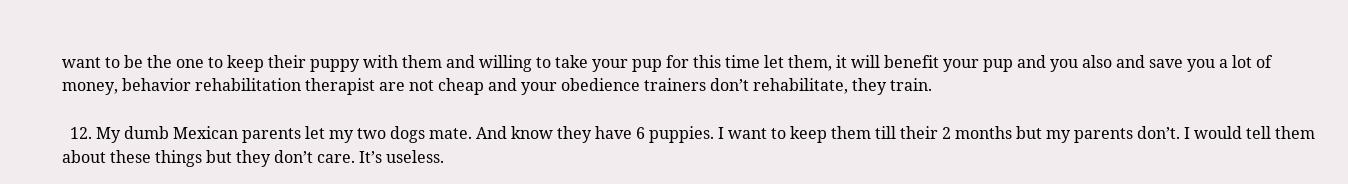want to be the one to keep their puppy with them and willing to take your pup for this time let them, it will benefit your pup and you also and save you a lot of money, behavior rehabilitation therapist are not cheap and your obedience trainers don’t rehabilitate, they train.

  12. My dumb Mexican parents let my two dogs mate. And know they have 6 puppies. I want to keep them till their 2 months but my parents don’t. I would tell them about these things but they don’t care. It’s useless.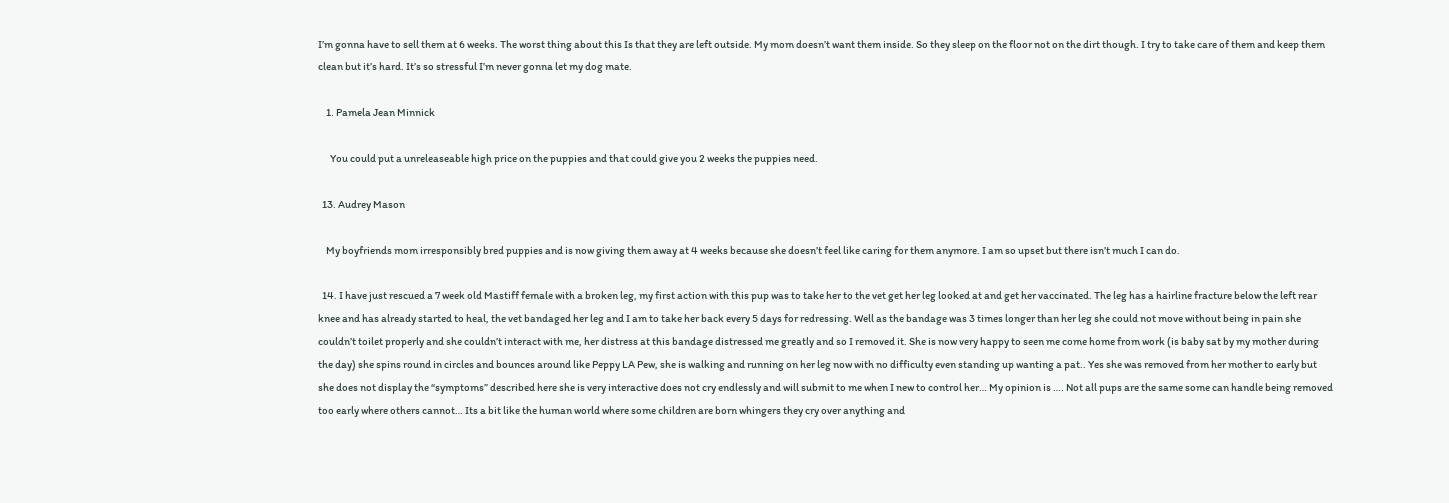I’m gonna have to sell them at 6 weeks. The worst thing about this Is that they are left outside. My mom doesn’t want them inside. So they sleep on the floor not on the dirt though. I try to take care of them and keep them clean but it’s hard. It’s so stressful I’m never gonna let my dog mate.

    1. Pamela Jean Minnick

      You could put a unreleaseable high price on the puppies and that could give you 2 weeks the puppies need.

  13. Audrey Mason

    My boyfriends mom irresponsibly bred puppies and is now giving them away at 4 weeks because she doesn’t feel like caring for them anymore. I am so upset but there isn’t much I can do.

  14. I have just rescued a 7 week old Mastiff female with a broken leg, my first action with this pup was to take her to the vet get her leg looked at and get her vaccinated. The leg has a hairline fracture below the left rear knee and has already started to heal, the vet bandaged her leg and I am to take her back every 5 days for redressing. Well as the bandage was 3 times longer than her leg she could not move without being in pain she couldn’t toilet properly and she couldn’t interact with me, her distress at this bandage distressed me greatly and so I removed it. She is now very happy to seen me come home from work (is baby sat by my mother during the day) she spins round in circles and bounces around like Peppy LA Pew, she is walking and running on her leg now with no difficulty even standing up wanting a pat.. Yes she was removed from her mother to early but she does not display the “symptoms” described here she is very interactive does not cry endlessly and will submit to me when I new to control her… My opinion is …. Not all pups are the same some can handle being removed too early where others cannot… Its a bit like the human world where some children are born whingers they cry over anything and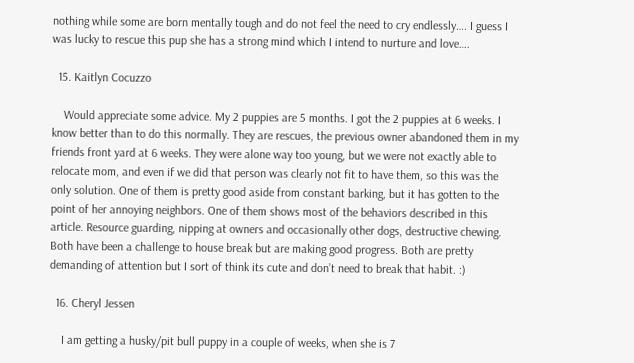nothing while some are born mentally tough and do not feel the need to cry endlessly…. I guess I was lucky to rescue this pup she has a strong mind which I intend to nurture and love….

  15. Kaitlyn Cocuzzo

    Would appreciate some advice. My 2 puppies are 5 months. I got the 2 puppies at 6 weeks. I know better than to do this normally. They are rescues, the previous owner abandoned them in my friends front yard at 6 weeks. They were alone way too young, but we were not exactly able to relocate mom, and even if we did that person was clearly not fit to have them, so this was the only solution. One of them is pretty good aside from constant barking, but it has gotten to the point of her annoying neighbors. One of them shows most of the behaviors described in this article. Resource guarding, nipping at owners and occasionally other dogs, destructive chewing. Both have been a challenge to house break but are making good progress. Both are pretty demanding of attention but I sort of think its cute and don’t need to break that habit. :)

  16. Cheryl Jessen

    I am getting a husky/pit bull puppy in a couple of weeks, when she is 7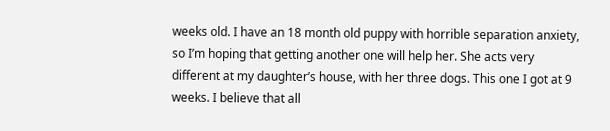weeks old. I have an 18 month old puppy with horrible separation anxiety, so I’m hoping that getting another one will help her. She acts very different at my daughter’s house, with her three dogs. This one I got at 9 weeks. I believe that all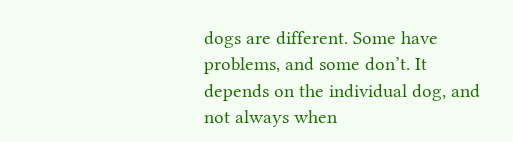dogs are different. Some have problems, and some don’t. It depends on the individual dog, and not always when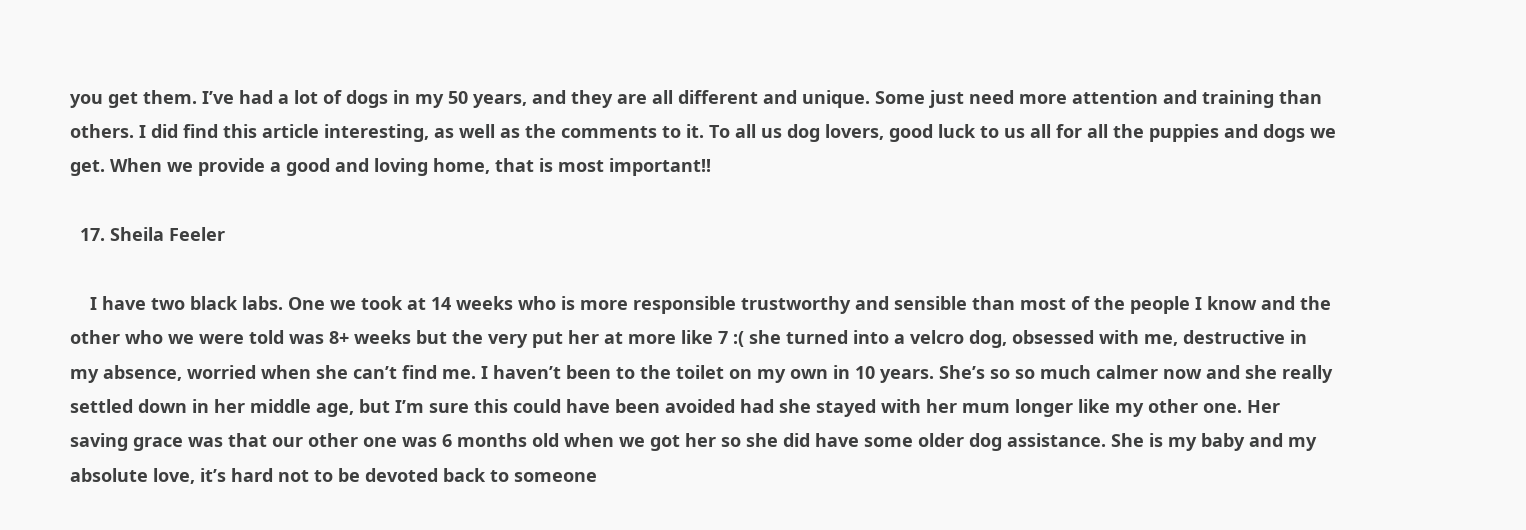you get them. I’ve had a lot of dogs in my 50 years, and they are all different and unique. Some just need more attention and training than others. I did find this article interesting, as well as the comments to it. To all us dog lovers, good luck to us all for all the puppies and dogs we get. When we provide a good and loving home, that is most important!!

  17. Sheila Feeler

    I have two black labs. One we took at 14 weeks who is more responsible trustworthy and sensible than most of the people I know and the other who we were told was 8+ weeks but the very put her at more like 7 :( she turned into a velcro dog, obsessed with me, destructive in my absence, worried when she can’t find me. I haven’t been to the toilet on my own in 10 years. She’s so so much calmer now and she really settled down in her middle age, but I’m sure this could have been avoided had she stayed with her mum longer like my other one. Her saving grace was that our other one was 6 months old when we got her so she did have some older dog assistance. She is my baby and my absolute love, it’s hard not to be devoted back to someone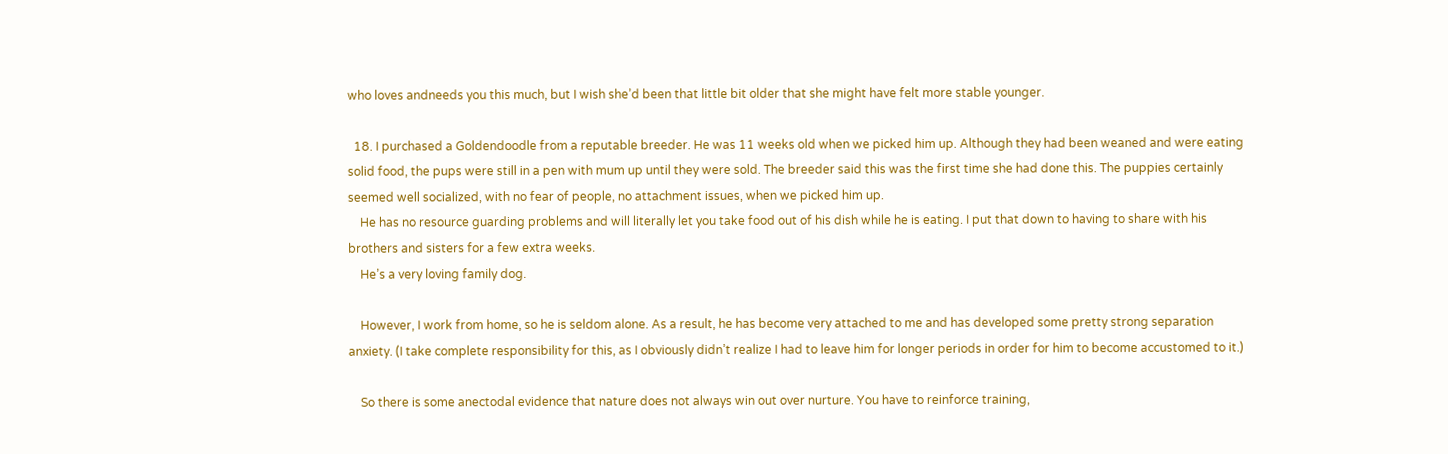who loves andneeds you this much, but I wish she’d been that little bit older that she might have felt more stable younger.

  18. I purchased a Goldendoodle from a reputable breeder. He was 11 weeks old when we picked him up. Although they had been weaned and were eating solid food, the pups were still in a pen with mum up until they were sold. The breeder said this was the first time she had done this. The puppies certainly seemed well socialized, with no fear of people, no attachment issues, when we picked him up.
    He has no resource guarding problems and will literally let you take food out of his dish while he is eating. I put that down to having to share with his brothers and sisters for a few extra weeks.
    He’s a very loving family dog.

    However, I work from home, so he is seldom alone. As a result, he has become very attached to me and has developed some pretty strong separation anxiety. (I take complete responsibility for this, as I obviously didn’t realize I had to leave him for longer periods in order for him to become accustomed to it.)

    So there is some anectodal evidence that nature does not always win out over nurture. You have to reinforce training,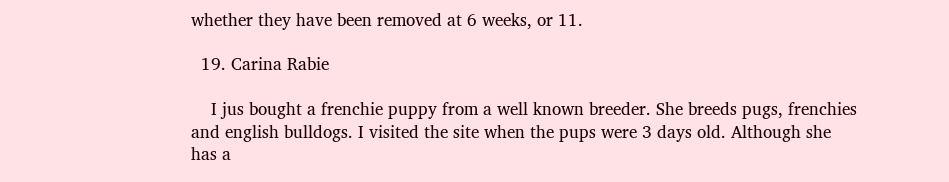whether they have been removed at 6 weeks, or 11.

  19. Carina Rabie

    I jus bought a frenchie puppy from a well known breeder. She breeds pugs, frenchies and english bulldogs. I visited the site when the pups were 3 days old. Although she has a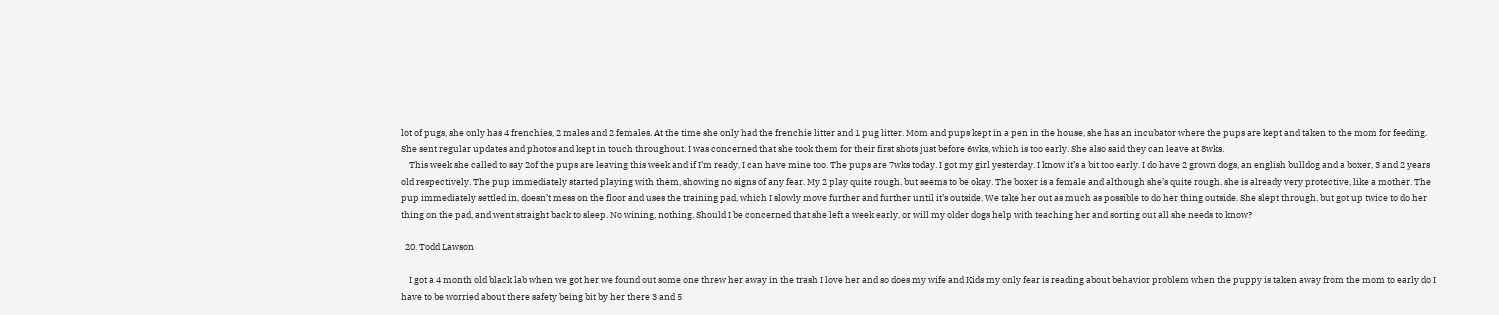lot of pugs, she only has 4 frenchies, 2 males and 2 females. At the time she only had the frenchie litter and 1 pug litter. Mom and pups kept in a pen in the house, she has an incubator where the pups are kept and taken to the mom for feeding. She sent regular updates and photos and kept in touch throughout. I was concerned that she took them for their first shots just before 6wks, which is too early. She also said they can leave at 8wks.
    This week she called to say 2of the pups are leaving this week and if I’m ready, I can have mine too. The pups are 7wks today. I got my girl yesterday. I know it’s a bit too early. I do have 2 grown dogs, an english bulldog and a boxer, 3 and 2 years old respectively. The pup immediately started playing with them, showing no signs of any fear. My 2 play quite rough, but seems to be okay. The boxer is a female and although she’s quite rough, she is already very protective, like a mother. The pup immediately settled in, doesn’t mess on the floor and uses the training pad, which I slowly move further and further until it’s outside. We take her out as much as possible to do her thing outside. She slept through, but got up twice to do her thing on the pad, and went straight back to sleep. No wining, nothing. Should I be concerned that she left a week early, or will my older dogs help with teaching her and sorting out all she needs to know?

  20. Todd Lawson

    I got a 4 month old black lab when we got her we found out some one threw her away in the trash I love her and so does my wife and Kids my only fear is reading about behavior problem when the puppy is taken away from the mom to early do I have to be worried about there safety being bit by her there 3 and 5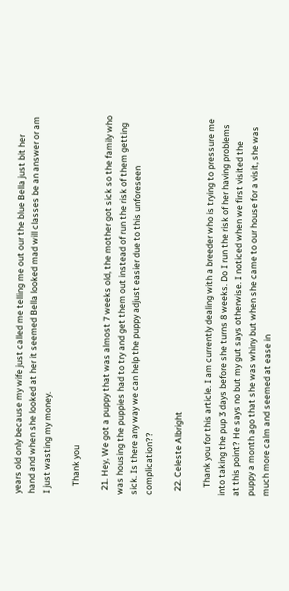years old only because my wife just called me telling me out our the blue Bella just bit her hand and when she looked at her it seemed Bella looked mad will classes be an answer or am I just wasting my money.

    Thank you

  21. Hey, We got a puppy that was almost 7 weeks old, the mother got sick so the family who was housing the puppies had to try and get them out instead of run the risk of them getting sick. Is there any way we can help the puppy adjust easier due to this unforeseen complication??

  22. Celeste Albright

    Thank you for this article. I am currently dealing with a breeder who is trying to pressure me into taking the pup 3 days before she turns 8 weeks. Do I run the risk of her having problems at this point? He says no but my gut says otherwise. I noticed when we first visited the puppy a month ago that she was whiny but when she came to our house for a visit, she was much more calm and seemed at ease in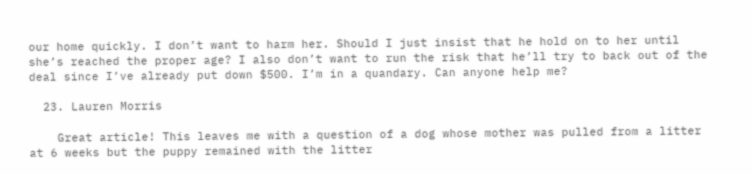our home quickly. I don’t want to harm her. Should I just insist that he hold on to her until she’s reached the proper age? I also don’t want to run the risk that he’ll try to back out of the deal since I’ve already put down $500. I’m in a quandary. Can anyone help me?

  23. Lauren Morris

    Great article! This leaves me with a question of a dog whose mother was pulled from a litter at 6 weeks but the puppy remained with the litter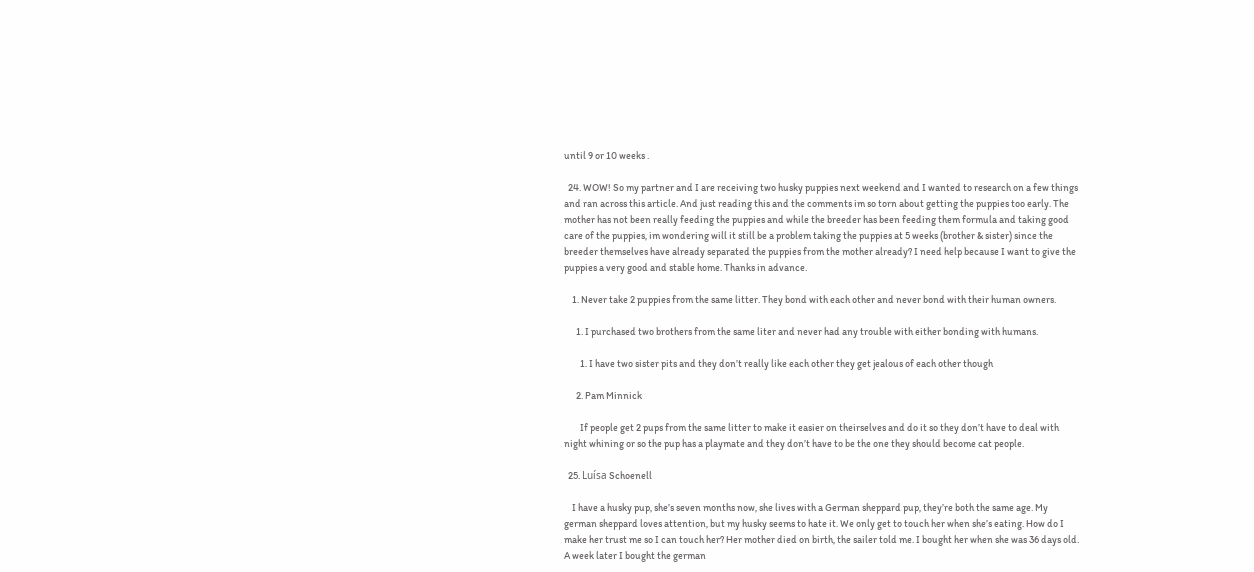until 9 or 10 weeks .

  24. WOW! So my partner and I are receiving two husky puppies next weekend and I wanted to research on a few things and ran across this article. And just reading this and the comments im so torn about getting the puppies too early. The mother has not been really feeding the puppies and while the breeder has been feeding them formula and taking good care of the puppies, im wondering will it still be a problem taking the puppies at 5 weeks (brother & sister) since the breeder themselves have already separated the puppies from the mother already? I need help because I want to give the puppies a very good and stable home. Thanks in advance.

    1. Never take 2 puppies from the same litter. They bond with each other and never bond with their human owners.

      1. I purchased two brothers from the same liter and never had any trouble with either bonding with humans.

        1. I have two sister pits and they don’t really like each other they get jealous of each other though

      2. Pam Minnick

        If people get 2 pups from the same litter to make it easier on theirselves and do it so they don’t have to deal with night whining or so the pup has a playmate and they don’t have to be the one they should become cat people.

  25. Luísa Schoenell

    I have a husky pup, she’s seven months now, she lives with a German sheppard pup, they’re both the same age. My german sheppard loves attention, but my husky seems to hate it. We only get to touch her when she’s eating. How do I make her trust me so I can touch her? Her mother died on birth, the sailer told me. I bought her when she was 36 days old. A week later I bought the german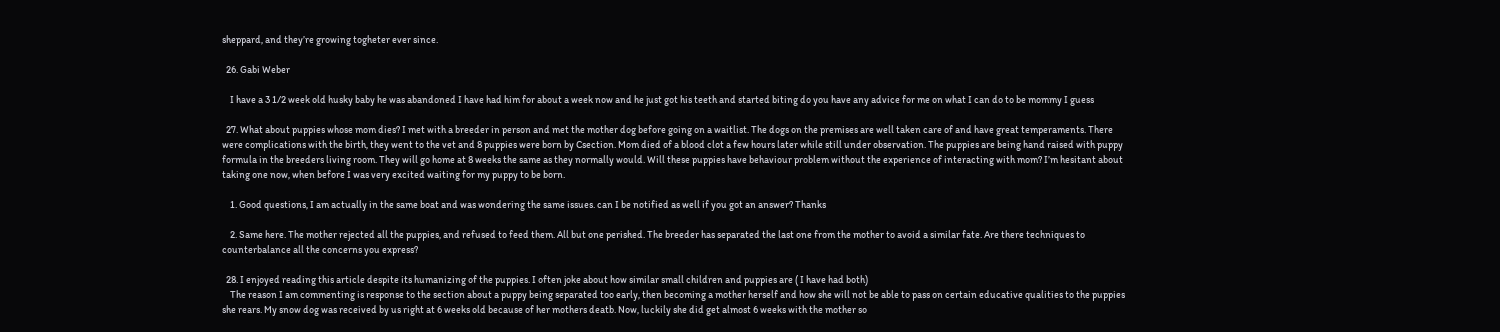sheppard, and they’re growing togheter ever since.

  26. Gabi Weber

    I have a 3 1/2 week old husky baby he was abandoned I have had him for about a week now and he just got his teeth and started biting do you have any advice for me on what I can do to be mommy I guess

  27. What about puppies whose mom dies? I met with a breeder in person and met the mother dog before going on a waitlist. The dogs on the premises are well taken care of and have great temperaments. There were complications with the birth, they went to the vet and 8 puppies were born by Csection. Mom died of a blood clot a few hours later while still under observation. The puppies are being hand raised with puppy formula in the breeders living room. They will go home at 8 weeks the same as they normally would. Will these puppies have behaviour problem without the experience of interacting with mom? I’m hesitant about taking one now, when before I was very excited waiting for my puppy to be born.

    1. Good questions, I am actually in the same boat and was wondering the same issues. can I be notified as well if you got an answer? Thanks

    2. Same here. The mother rejected all the puppies, and refused to feed them. All but one perished. The breeder has separated the last one from the mother to avoid a similar fate. Are there techniques to counterbalance all the concerns you express?

  28. I enjoyed reading this article despite its humanizing of the puppies. I often joke about how similar small children and puppies are ( I have had both)
    The reason I am commenting is response to the section about a puppy being separated too early, then becoming a mother herself and how she will not be able to pass on certain educative qualities to the puppies she rears. My snow dog was received by us right at 6 weeks old because of her mothers deatb. Now, luckily she did get almost 6 weeks with the mother so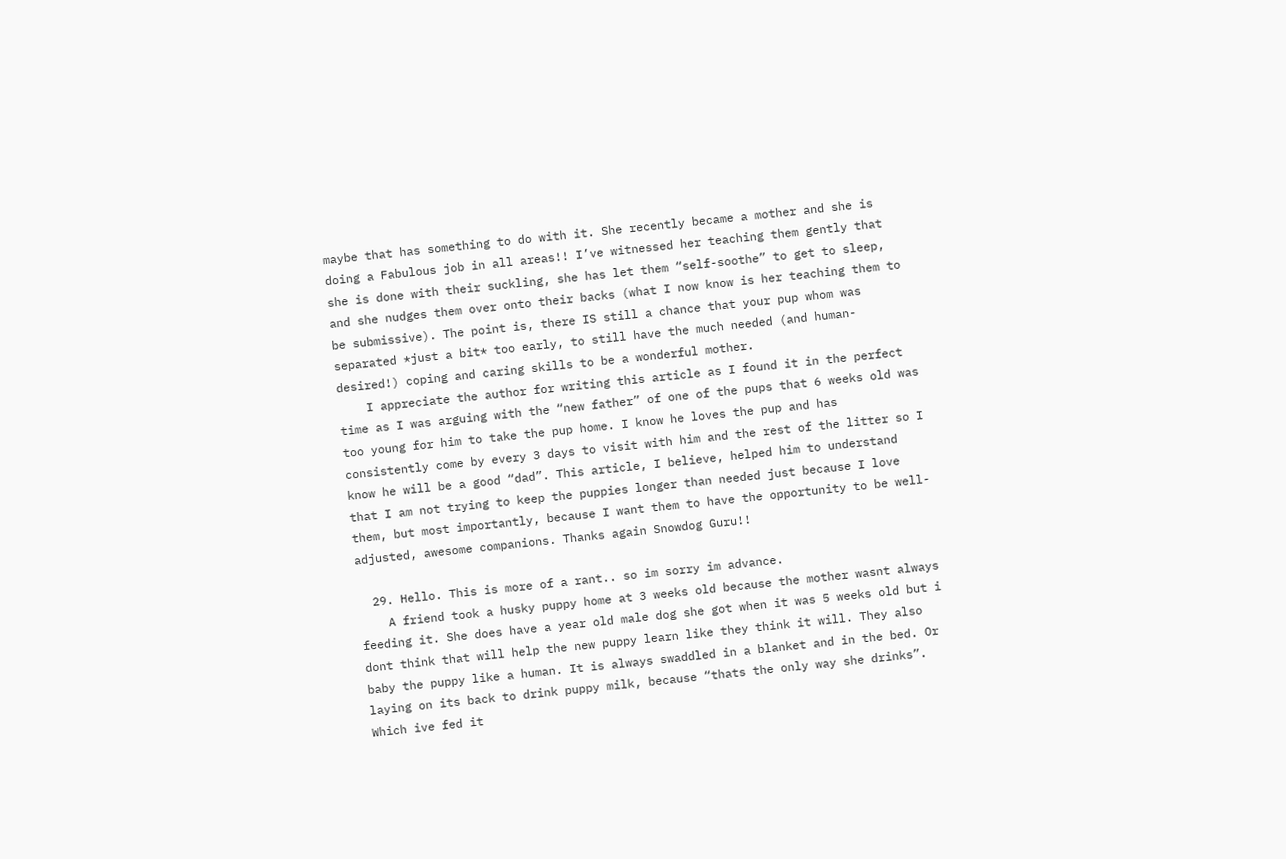maybe that has something to do with it. She recently became a mother and she is doing a Fabulous job in all areas!! I’ve witnessed her teaching them gently that she is done with their suckling, she has let them “self-soothe” to get to sleep, and she nudges them over onto their backs (what I now know is her teaching them to be submissive). The point is, there IS still a chance that your pup whom was separated *just a bit* too early, to still have the much needed (and human-desired!) coping and caring skills to be a wonderful mother.
    I appreciate the author for writing this article as I found it in the perfect time as I was arguing with the “new father” of one of the pups that 6 weeks old was too young for him to take the pup home. I know he loves the pup and has consistently come by every 3 days to visit with him and the rest of the litter so I know he will be a good “dad”. This article, I believe, helped him to understand that I am not trying to keep the puppies longer than needed just because I love them, but most importantly, because I want them to have the opportunity to be well-adjusted, awesome companions. Thanks again Snowdog Guru!!

  29. Hello. This is more of a rant.. so im sorry im advance.
    A friend took a husky puppy home at 3 weeks old because the mother wasnt always feeding it. She does have a year old male dog she got when it was 5 weeks old but i dont think that will help the new puppy learn like they think it will. They also baby the puppy like a human. It is always swaddled in a blanket and in the bed. Or laying on its back to drink puppy milk, because “thats the only way she drinks”. Which ive fed it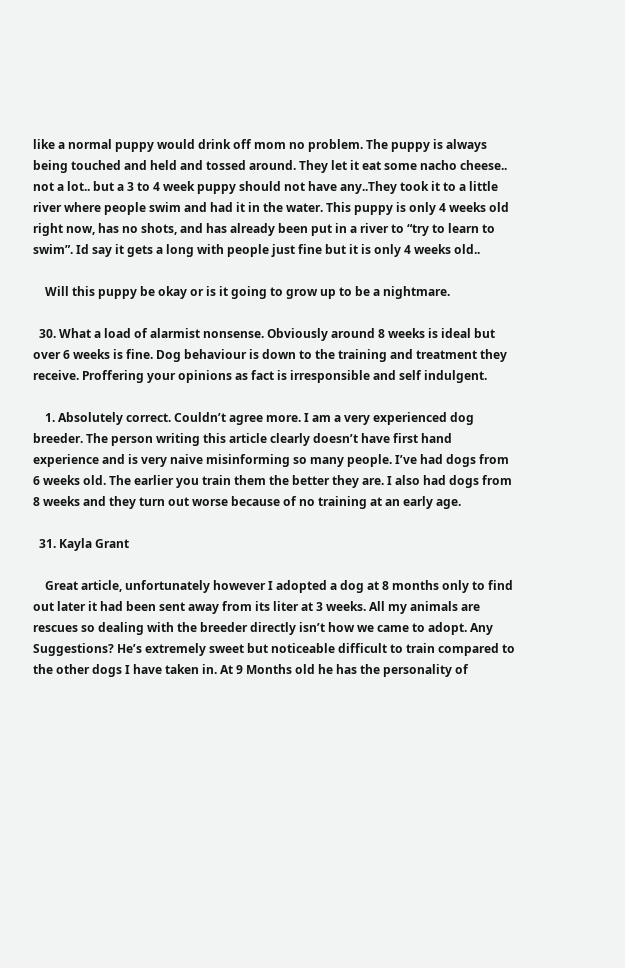like a normal puppy would drink off mom no problem. The puppy is always being touched and held and tossed around. They let it eat some nacho cheese.. not a lot.. but a 3 to 4 week puppy should not have any..They took it to a little river where people swim and had it in the water. This puppy is only 4 weeks old right now, has no shots, and has already been put in a river to “try to learn to swim”. Id say it gets a long with people just fine but it is only 4 weeks old..

    Will this puppy be okay or is it going to grow up to be a nightmare.

  30. What a load of alarmist nonsense. Obviously around 8 weeks is ideal but over 6 weeks is fine. Dog behaviour is down to the training and treatment they receive. Proffering your opinions as fact is irresponsible and self indulgent.

    1. Absolutely correct. Couldn’t agree more. I am a very experienced dog breeder. The person writing this article clearly doesn’t have first hand experience and is very naive misinforming so many people. I’ve had dogs from 6 weeks old. The earlier you train them the better they are. I also had dogs from 8 weeks and they turn out worse because of no training at an early age.

  31. Kayla Grant

    Great article, unfortunately however I adopted a dog at 8 months only to find out later it had been sent away from its liter at 3 weeks. All my animals are rescues so dealing with the breeder directly isn’t how we came to adopt. Any Suggestions? He’s extremely sweet but noticeable difficult to train compared to the other dogs I have taken in. At 9 Months old he has the personality of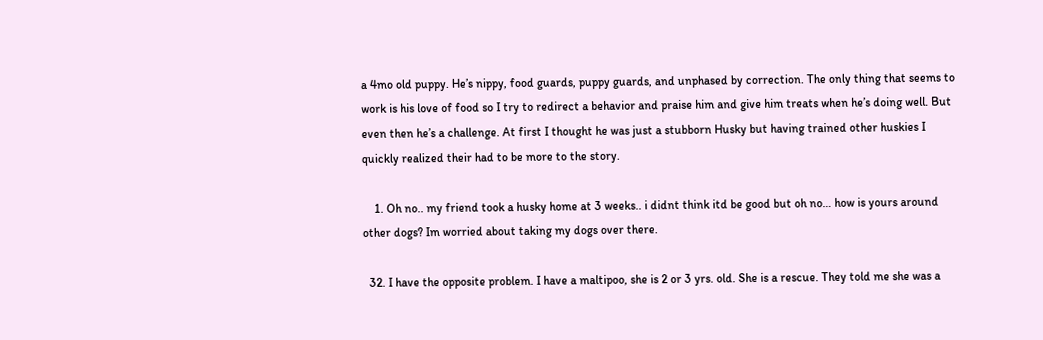a 4mo old puppy. He’s nippy, food guards, puppy guards, and unphased by correction. The only thing that seems to work is his love of food so I try to redirect a behavior and praise him and give him treats when he’s doing well. But even then he’s a challenge. At first I thought he was just a stubborn Husky but having trained other huskies I quickly realized their had to be more to the story.

    1. Oh no.. my friend took a husky home at 3 weeks.. i didnt think itd be good but oh no… how is yours around other dogs? Im worried about taking my dogs over there.

  32. I have the opposite problem. I have a maltipoo, she is 2 or 3 yrs. old. She is a rescue. They told me she was a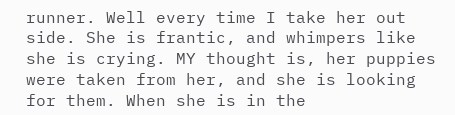runner. Well every time I take her out side. She is frantic, and whimpers like she is crying. MY thought is, her puppies were taken from her, and she is looking for them. When she is in the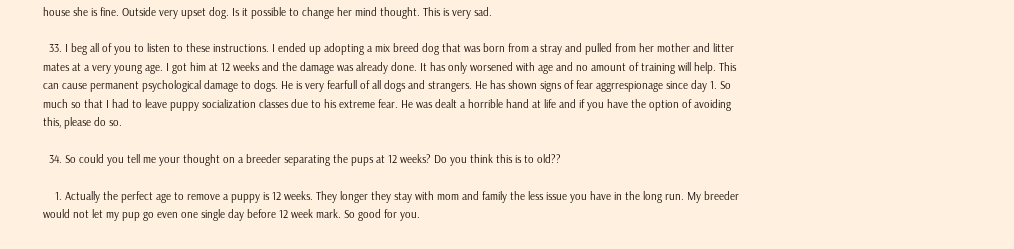house she is fine. Outside very upset dog. Is it possible to change her mind thought. This is very sad.

  33. I beg all of you to listen to these instructions. I ended up adopting a mix breed dog that was born from a stray and pulled from her mother and litter mates at a very young age. I got him at 12 weeks and the damage was already done. It has only worsened with age and no amount of training will help. This can cause permanent psychological damage to dogs. He is very fearfull of all dogs and strangers. He has shown signs of fear aggrrespionage since day 1. So much so that I had to leave puppy socialization classes due to his extreme fear. He was dealt a horrible hand at life and if you have the option of avoiding this, please do so.

  34. So could you tell me your thought on a breeder separating the pups at 12 weeks? Do you think this is to old??

    1. Actually the perfect age to remove a puppy is 12 weeks. They longer they stay with mom and family the less issue you have in the long run. My breeder would not let my pup go even one single day before 12 week mark. So good for you.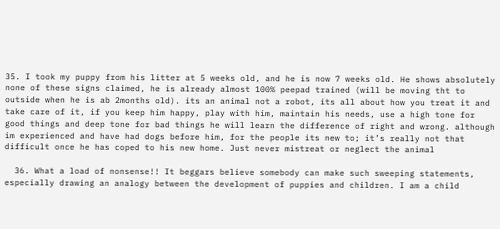35. I took my puppy from his litter at 5 weeks old, and he is now 7 weeks old. He shows absolutely none of these signs claimed, he is already almost 100% peepad trained (will be moving tht to outside when he is ab 2months old). its an animal not a robot, its all about how you treat it and take care of it, if you keep him happy, play with him, maintain his needs, use a high tone for good things and deep tone for bad things he will learn the difference of right and wrong. although im experienced and have had dogs before him, for the people its new to; it’s really not that difficult once he has coped to his new home. Just never mistreat or neglect the animal

  36. What a load of nonsense!! It beggars believe somebody can make such sweeping statements, especially drawing an analogy between the development of puppies and children. I am a child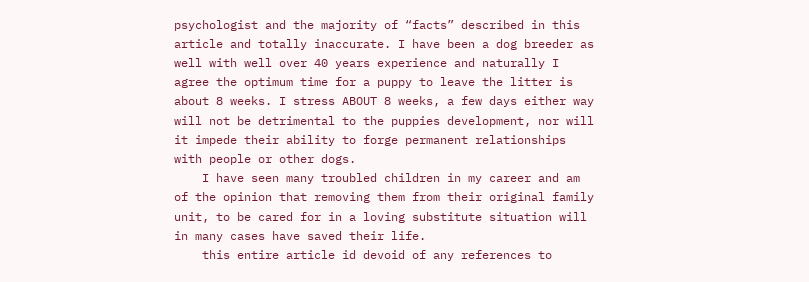psychologist and the majority of “facts” described in this article and totally inaccurate. I have been a dog breeder as well with well over 40 years experience and naturally I agree the optimum time for a puppy to leave the litter is about 8 weeks. I stress ABOUT 8 weeks, a few days either way will not be detrimental to the puppies development, nor will it impede their ability to forge permanent relationships with people or other dogs.
    I have seen many troubled children in my career and am of the opinion that removing them from their original family unit, to be cared for in a loving substitute situation will in many cases have saved their life.
    this entire article id devoid of any references to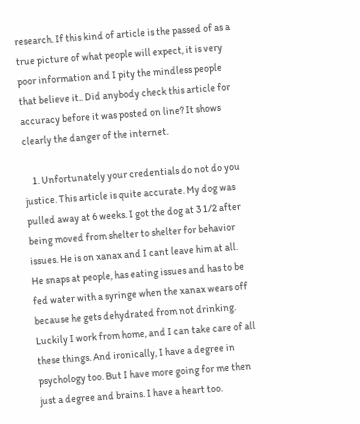research. If this kind of article is the passed of as a true picture of what people will expect, it is very poor information and I pity the mindless people that believe it.. Did anybody check this article for accuracy before it was posted on line? It shows clearly the danger of the internet.

    1. Unfortunately your credentials do not do you justice. This article is quite accurate. My dog was pulled away at 6 weeks. I got the dog at 3 1/2 after being moved from shelter to shelter for behavior issues. He is on xanax and I cant leave him at all. He snaps at people, has eating issues and has to be fed water with a syringe when the xanax wears off because he gets dehydrated from not drinking. Luckily I work from home, and I can take care of all these things. And ironically, I have a degree in psychology too. But I have more going for me then just a degree and brains. I have a heart too.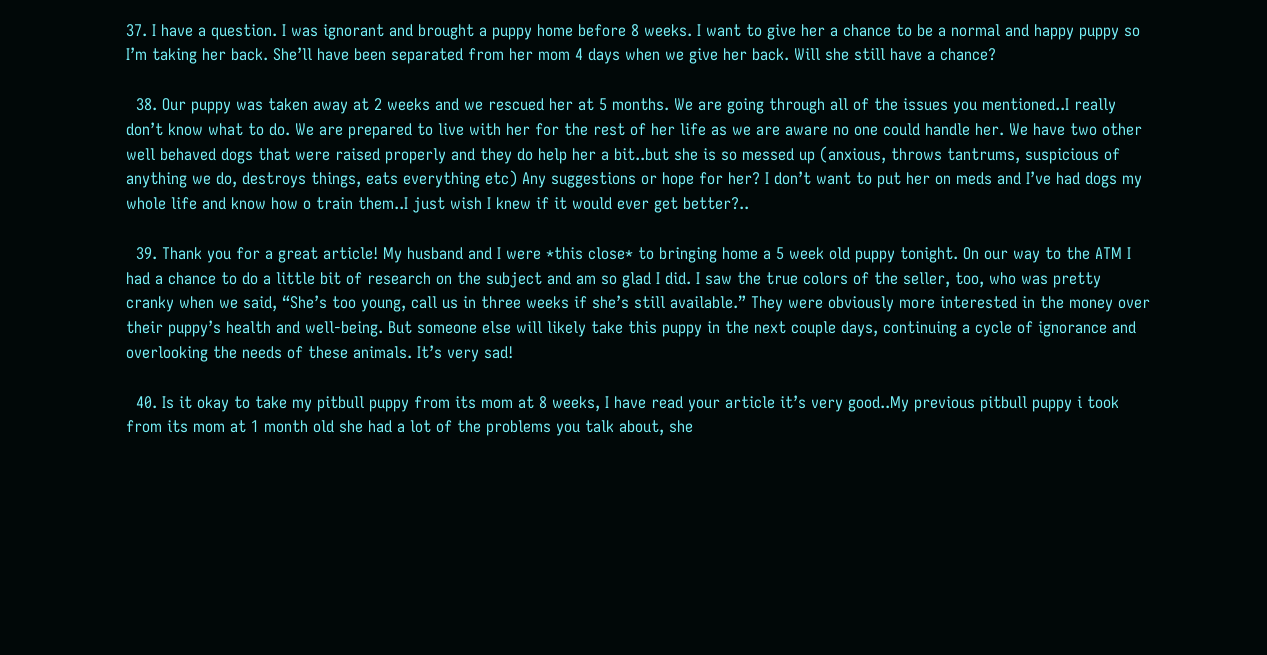37. I have a question. I was ignorant and brought a puppy home before 8 weeks. I want to give her a chance to be a normal and happy puppy so I’m taking her back. She’ll have been separated from her mom 4 days when we give her back. Will she still have a chance?

  38. Our puppy was taken away at 2 weeks and we rescued her at 5 months. We are going through all of the issues you mentioned..I really don’t know what to do. We are prepared to live with her for the rest of her life as we are aware no one could handle her. We have two other well behaved dogs that were raised properly and they do help her a bit..but she is so messed up (anxious, throws tantrums, suspicious of anything we do, destroys things, eats everything etc) Any suggestions or hope for her? I don’t want to put her on meds and I’ve had dogs my whole life and know how o train them..I just wish I knew if it would ever get better?..

  39. Thank you for a great article! My husband and I were *this close* to bringing home a 5 week old puppy tonight. On our way to the ATM I had a chance to do a little bit of research on the subject and am so glad I did. I saw the true colors of the seller, too, who was pretty cranky when we said, “She’s too young, call us in three weeks if she’s still available.” They were obviously more interested in the money over their puppy’s health and well-being. But someone else will likely take this puppy in the next couple days, continuing a cycle of ignorance and overlooking the needs of these animals. It’s very sad!

  40. Is it okay to take my pitbull puppy from its mom at 8 weeks, I have read your article it’s very good..My previous pitbull puppy i took from its mom at 1 month old she had a lot of the problems you talk about, she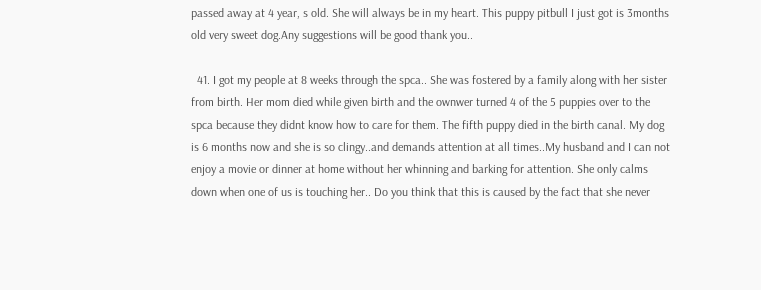passed away at 4 year, s old. She will always be in my heart. This puppy pitbull I just got is 3months old very sweet dog.Any suggestions will be good thank you..

  41. I got my people at 8 weeks through the spca.. She was fostered by a family along with her sister from birth. Her mom died while given birth and the ownwer turned 4 of the 5 puppies over to the spca because they didnt know how to care for them. The fifth puppy died in the birth canal. My dog is 6 months now and she is so clingy..and demands attention at all times..My husband and I can not enjoy a movie or dinner at home without her whinning and barking for attention. She only calms down when one of us is touching her.. Do you think that this is caused by the fact that she never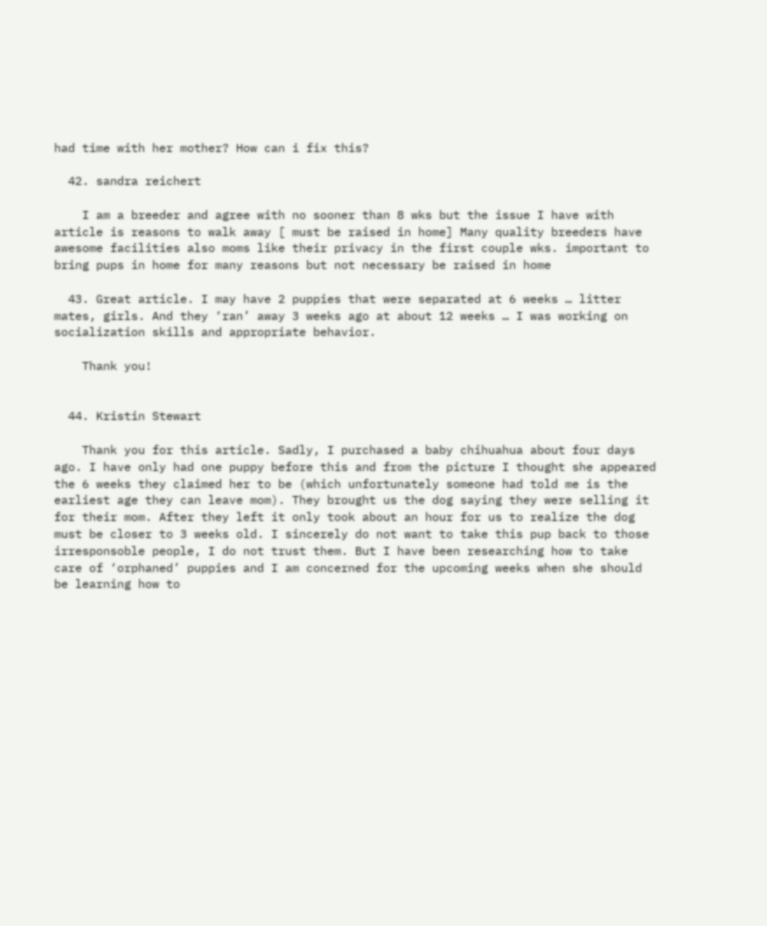had time with her mother? How can i fix this?

  42. sandra reichert

    I am a breeder and agree with no sooner than 8 wks but the issue I have with article is reasons to walk away [ must be raised in home] Many quality breeders have awesome facilities also moms like their privacy in the first couple wks. important to bring pups in home for many reasons but not necessary be raised in home

  43. Great article. I may have 2 puppies that were separated at 6 weeks … litter mates, girls. And they ‘ran’ away 3 weeks ago at about 12 weeks … I was working on socialization skills and appropriate behavior.

    Thank you!


  44. Kristin Stewart

    Thank you for this article. Sadly, I purchased a baby chihuahua about four days ago. I have only had one puppy before this and from the picture I thought she appeared the 6 weeks they claimed her to be (which unfortunately someone had told me is the earliest age they can leave mom). They brought us the dog saying they were selling it for their mom. After they left it only took about an hour for us to realize the dog must be closer to 3 weeks old. I sincerely do not want to take this pup back to those irresponsoble people, I do not trust them. But I have been researching how to take care of ‘orphaned’ puppies and I am concerned for the upcoming weeks when she should be learning how to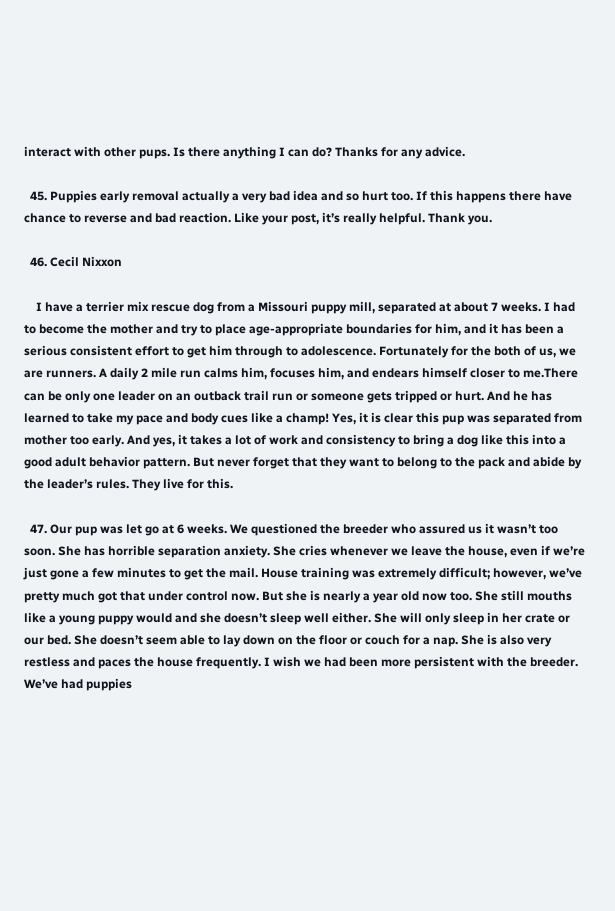interact with other pups. Is there anything I can do? Thanks for any advice.

  45. Puppies early removal actually a very bad idea and so hurt too. If this happens there have chance to reverse and bad reaction. Like your post, it’s really helpful. Thank you.

  46. Cecil Nixxon

    I have a terrier mix rescue dog from a Missouri puppy mill, separated at about 7 weeks. I had to become the mother and try to place age-appropriate boundaries for him, and it has been a serious consistent effort to get him through to adolescence. Fortunately for the both of us, we are runners. A daily 2 mile run calms him, focuses him, and endears himself closer to me.There can be only one leader on an outback trail run or someone gets tripped or hurt. And he has learned to take my pace and body cues like a champ! Yes, it is clear this pup was separated from mother too early. And yes, it takes a lot of work and consistency to bring a dog like this into a good adult behavior pattern. But never forget that they want to belong to the pack and abide by the leader’s rules. They live for this.

  47. Our pup was let go at 6 weeks. We questioned the breeder who assured us it wasn’t too soon. She has horrible separation anxiety. She cries whenever we leave the house, even if we’re just gone a few minutes to get the mail. House training was extremely difficult; however, we’ve pretty much got that under control now. But she is nearly a year old now too. She still mouths like a young puppy would and she doesn’t sleep well either. She will only sleep in her crate or our bed. She doesn’t seem able to lay down on the floor or couch for a nap. She is also very restless and paces the house frequently. I wish we had been more persistent with the breeder. We’ve had puppies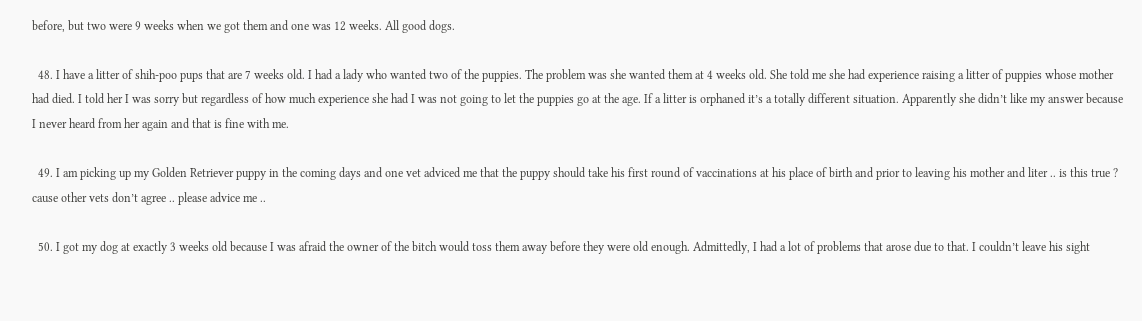before, but two were 9 weeks when we got them and one was 12 weeks. All good dogs.

  48. I have a litter of shih-poo pups that are 7 weeks old. I had a lady who wanted two of the puppies. The problem was she wanted them at 4 weeks old. She told me she had experience raising a litter of puppies whose mother had died. I told her I was sorry but regardless of how much experience she had I was not going to let the puppies go at the age. If a litter is orphaned it’s a totally different situation. Apparently she didn’t like my answer because I never heard from her again and that is fine with me.

  49. I am picking up my Golden Retriever puppy in the coming days and one vet adviced me that the puppy should take his first round of vaccinations at his place of birth and prior to leaving his mother and liter .. is this true ? cause other vets don’t agree .. please advice me ..

  50. I got my dog at exactly 3 weeks old because I was afraid the owner of the bitch would toss them away before they were old enough. Admittedly, I had a lot of problems that arose due to that. I couldn’t leave his sight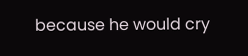because he would cry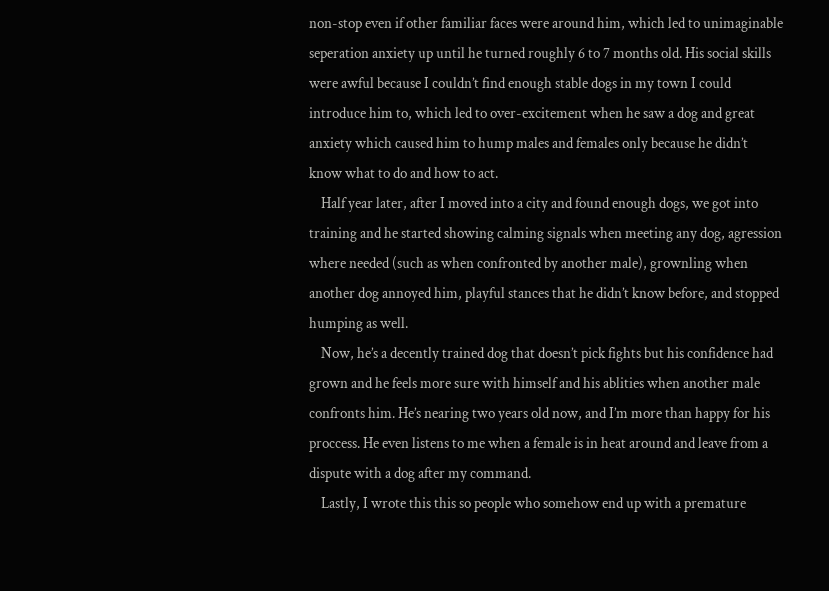non-stop even if other familiar faces were around him, which led to unimaginable seperation anxiety up until he turned roughly 6 to 7 months old. His social skills were awful because I couldn’t find enough stable dogs in my town I could introduce him to, which led to over-excitement when he saw a dog and great anxiety which caused him to hump males and females only because he didn’t know what to do and how to act.
    Half year later, after I moved into a city and found enough dogs, we got into training and he started showing calming signals when meeting any dog, agression where needed (such as when confronted by another male), grownling when another dog annoyed him, playful stances that he didn’t know before, and stopped humping as well.
    Now, he’s a decently trained dog that doesn’t pick fights but his confidence had grown and he feels more sure with himself and his ablities when another male confronts him. He’s nearing two years old now, and I’m more than happy for his proccess. He even listens to me when a female is in heat around and leave from a dispute with a dog after my command.
    Lastly, I wrote this this so people who somehow end up with a premature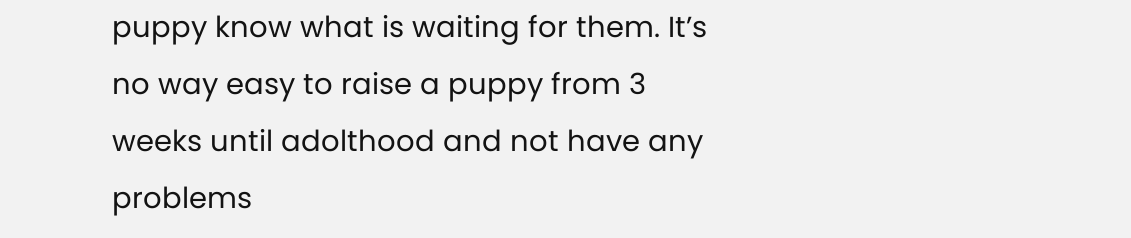puppy know what is waiting for them. It’s no way easy to raise a puppy from 3 weeks until adolthood and not have any problems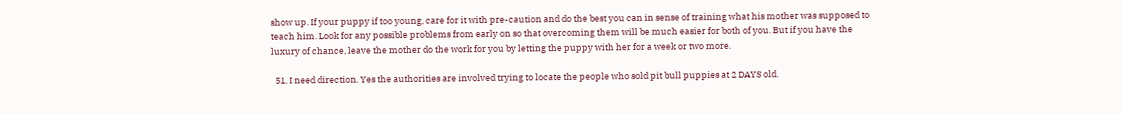show up. If your puppy if too young, care for it with pre-caution and do the best you can in sense of training what his mother was supposed to teach him. Look for any possible problems from early on so that overcoming them will be much easier for both of you. But if you have the luxury of chance, leave the mother do the work for you by letting the puppy with her for a week or two more.

  51. I need direction. Yes the authorities are involved trying to locate the people who sold pit bull puppies at 2 DAYS old.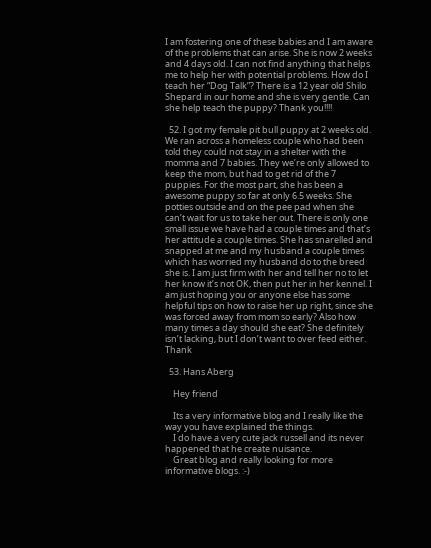I am fostering one of these babies and I am aware of the problems that can arise. She is now 2 weeks and 4 days old. I can not find anything that helps me to help her with potential problems. How do I teach her “Dog Talk”? There is a 12 year old Shilo Shepard in our home and she is very gentle. Can she help teach the puppy? Thank you!!!!

  52. I got my female pit bull puppy at 2 weeks old. We ran across a homeless couple who had been told they could not stay in a shelter with the momma and 7 babies. They we’re only allowed to keep the mom, but had to get rid of the 7 puppies. For the most part, she has been a awesome puppy so far at only 6.5 weeks. She potties outside and on the pee pad when she can’t wait for us to take her out. There is only one small issue we have had a couple times and that’s her attitude a couple times. She has snarelled and snapped at me and my husband a couple times which has worried my husband do to the breed she is. I am just firm with her and tell her no to let her know it’s not OK, then put her in her kennel. I am just hoping you or anyone else has some helpful tips on how to raise her up right, since she was forced away from mom so early? Also how many times a day should she eat? She definitely isn’t lacking, but I don’t want to over feed either. Thank

  53. Hans Aberg

    Hey friend

    Its a very informative blog and I really like the way you have explained the things.
    I do have a very cute jack russell and its never happened that he create nuisance.
    Great blog and really looking for more informative blogs. :-)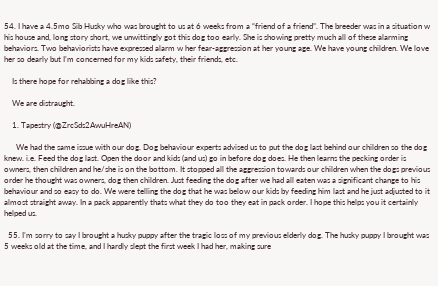54. I have a 4.5mo Sib Husky who was brought to us at 6 weeks from a “friend of a friend”. The breeder was in a situation w his house and, long story short, we unwittingly got this dog too early. She is showing pretty much all of these alarming behaviors. Two behaviorists have expressed alarm w her fear-aggression at her young age. We have young children. We love her so dearly but I’m concerned for my kids safety, their friends, etc.

    Is there hope for rehabbing a dog like this?

    We are distraught.

    1. Tapestry (@ZrcSds2AwuHreAN)

      We had the same issue with our dog. Dog behaviour experts advised us to put the dog last behind our children so the dog knew. i.e. Feed the dog last. Open the door and kids (and us) go in before dog does. He then learns the pecking order is owners, then children and he/she is on the bottom. It stopped all the aggression towards our children when the dogs previous order he thought was owners, dog then children. Just feeding the dog after we had all eaten was a significant change to his behaviour and so easy to do. We were telling the dog that he was below our kids by feeding him last and he just adjusted to it almost straight away. In a pack apparently thats what they do too they eat in pack order. I hope this helps you it certainly helped us.

  55. I’m sorry to say I brought a husky puppy after the tragic loss of my previous elderly dog. The husky puppy I brought was 5 weeks old at the time, and I hardly slept the first week I had her, making sure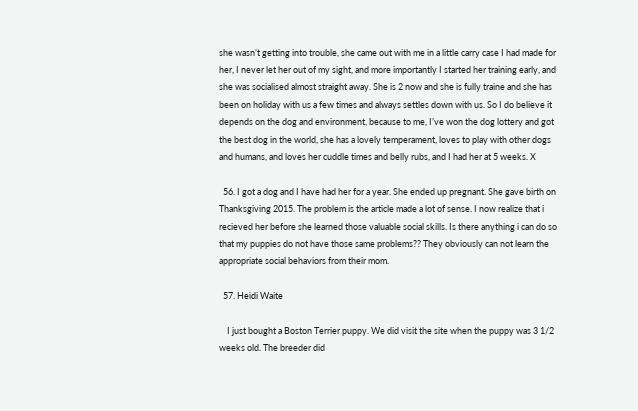she wasn’t getting into trouble, she came out with me in a little carry case I had made for her, I never let her out of my sight, and more importantly I started her training early, and she was socialised almost straight away. She is 2 now and she is fully traine and she has been on holiday with us a few times and always settles down with us. So I do believe it depends on the dog and environment, because to me, I’ve won the dog lottery and got the best dog in the world, she has a lovely temperament, loves to play with other dogs and humans, and loves her cuddle times and belly rubs, and I had her at 5 weeks. X

  56. I got a dog and I have had her for a year. She ended up pregnant. She gave birth on Thanksgiving 2015. The problem is the article made a lot of sense. I now realize that i recieved her before she learned those valuable social skills. Is there anything i can do so that my puppies do not have those same problems?? They obviously can not learn the appropriate social behaviors from their mom.

  57. Heidi Waite

    I just bought a Boston Terrier puppy. We did visit the site when the puppy was 3 1/2 weeks old. The breeder did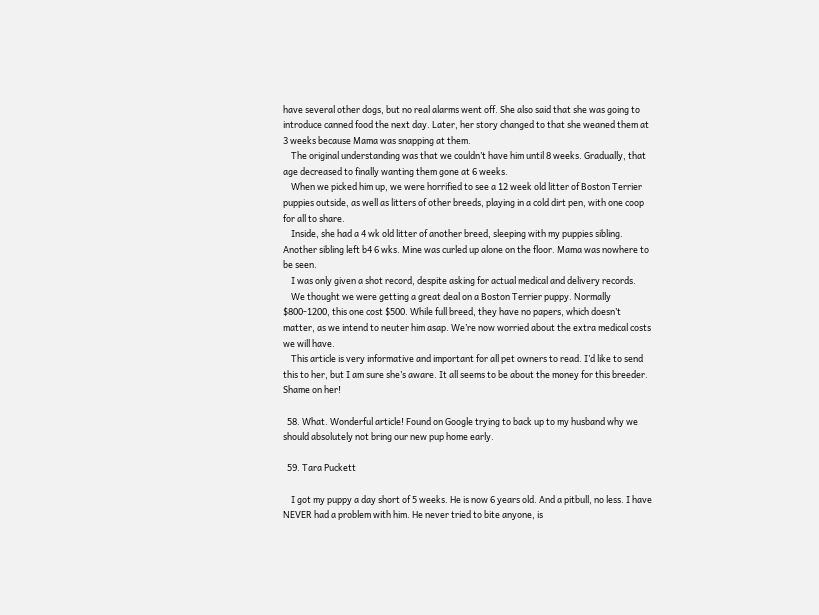have several other dogs, but no real alarms went off. She also said that she was going to introduce canned food the next day. Later, her story changed to that she weaned them at 3 weeks because Mama was snapping at them.
    The original understanding was that we couldn’t have him until 8 weeks. Gradually, that age decreased to finally wanting them gone at 6 weeks.
    When we picked him up, we were horrified to see a 12 week old litter of Boston Terrier puppies outside, as well as litters of other breeds, playing in a cold dirt pen, with one coop for all to share.
    Inside, she had a 4 wk old litter of another breed, sleeping with my puppies sibling. Another sibling left b4 6 wks. Mine was curled up alone on the floor. Mama was nowhere to be seen.
    I was only given a shot record, despite asking for actual medical and delivery records.
    We thought we were getting a great deal on a Boston Terrier puppy. Normally $800-1200, this one cost $500. While full breed, they have no papers, which doesn’t matter, as we intend to neuter him asap. We’re now worried about the extra medical costs we will have.
    This article is very informative and important for all pet owners to read. I’d like to send this to her, but I am sure she’s aware. It all seems to be about the money for this breeder. Shame on her!

  58. What. Wonderful article! Found on Google trying to back up to my husband why we should absolutely not bring our new pup home early.

  59. Tara Puckett

    I got my puppy a day short of 5 weeks. He is now 6 years old. And a pitbull, no less. I have NEVER had a problem with him. He never tried to bite anyone, is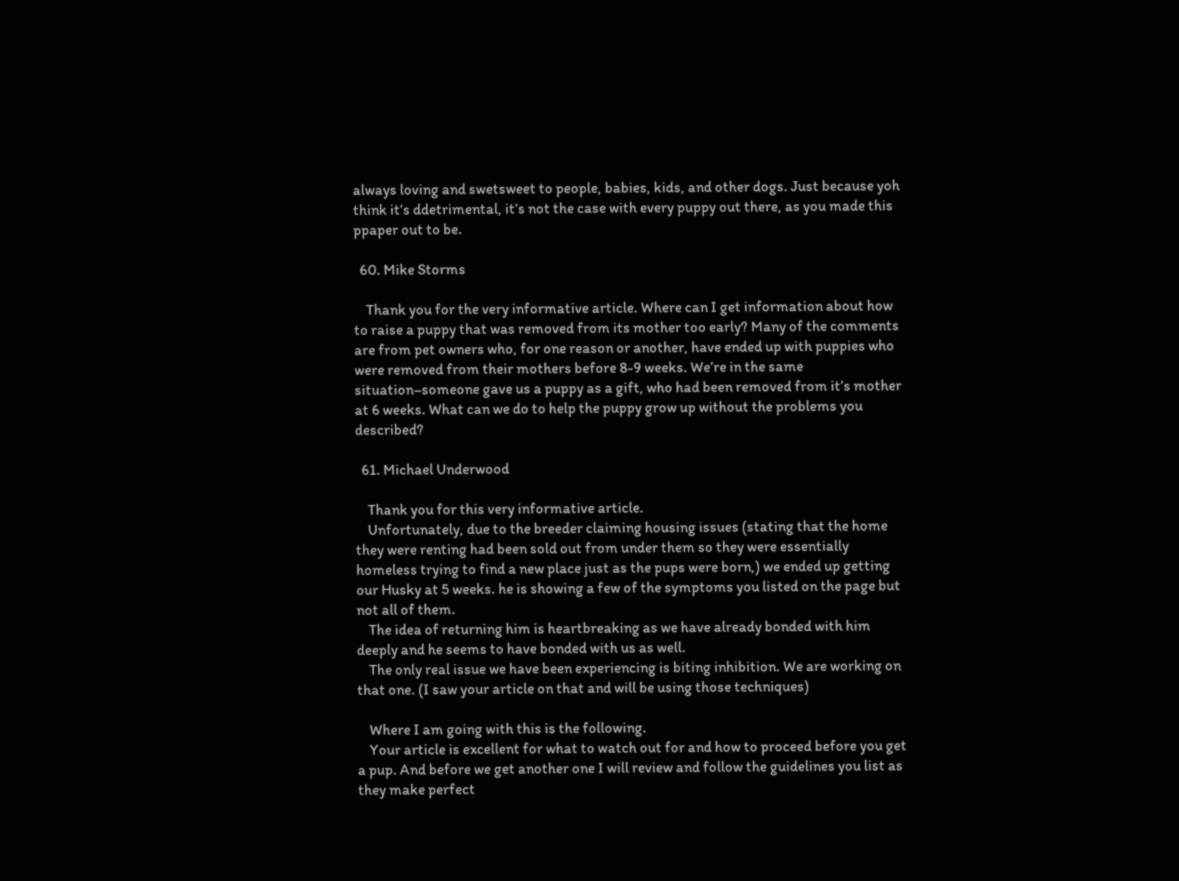always loving and swetsweet to people, babies, kids, and other dogs. Just because yoh think it’s ddetrimental, it’s not the case with every puppy out there, as you made this ppaper out to be.

  60. Mike Storms

    Thank you for the very informative article. Where can I get information about how to raise a puppy that was removed from its mother too early? Many of the comments are from pet owners who, for one reason or another, have ended up with puppies who were removed from their mothers before 8-9 weeks. We’re in the same situation–someone gave us a puppy as a gift, who had been removed from it’s mother at 6 weeks. What can we do to help the puppy grow up without the problems you described?

  61. Michael Underwood

    Thank you for this very informative article.
    Unfortunately, due to the breeder claiming housing issues (stating that the home they were renting had been sold out from under them so they were essentially homeless trying to find a new place just as the pups were born,) we ended up getting our Husky at 5 weeks. he is showing a few of the symptoms you listed on the page but not all of them.
    The idea of returning him is heartbreaking as we have already bonded with him deeply and he seems to have bonded with us as well.
    The only real issue we have been experiencing is biting inhibition. We are working on that one. (I saw your article on that and will be using those techniques)

    Where I am going with this is the following.
    Your article is excellent for what to watch out for and how to proceed before you get a pup. And before we get another one I will review and follow the guidelines you list as they make perfect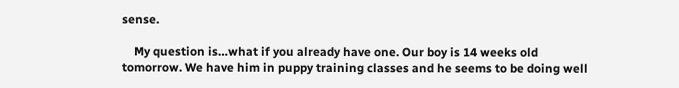sense.

    My question is…what if you already have one. Our boy is 14 weeks old tomorrow. We have him in puppy training classes and he seems to be doing well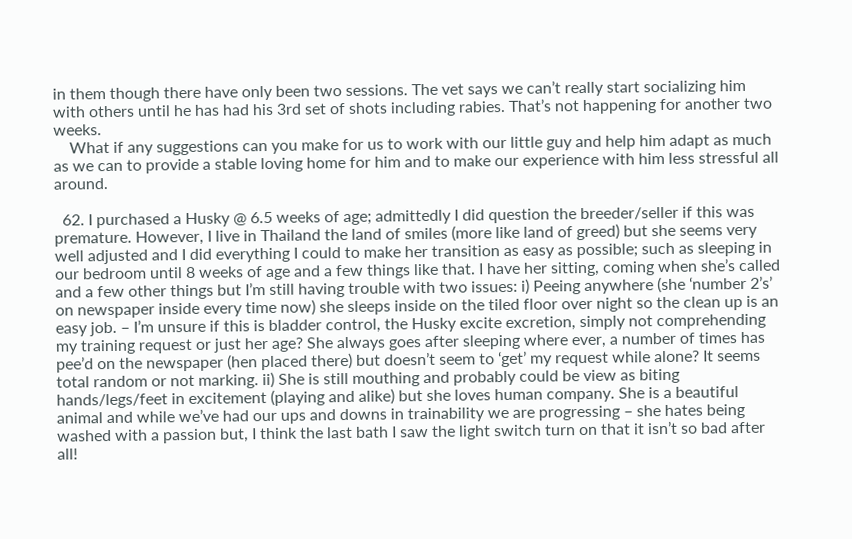in them though there have only been two sessions. The vet says we can’t really start socializing him with others until he has had his 3rd set of shots including rabies. That’s not happening for another two weeks.
    What if any suggestions can you make for us to work with our little guy and help him adapt as much as we can to provide a stable loving home for him and to make our experience with him less stressful all around.

  62. I purchased a Husky @ 6.5 weeks of age; admittedly I did question the breeder/seller if this was premature. However, I live in Thailand the land of smiles (more like land of greed) but she seems very well adjusted and I did everything I could to make her transition as easy as possible; such as sleeping in our bedroom until 8 weeks of age and a few things like that. I have her sitting, coming when she’s called and a few other things but I’m still having trouble with two issues: i) Peeing anywhere (she ‘number 2’s’ on newspaper inside every time now) she sleeps inside on the tiled floor over night so the clean up is an easy job. – I’m unsure if this is bladder control, the Husky excite excretion, simply not comprehending my training request or just her age? She always goes after sleeping where ever, a number of times has pee’d on the newspaper (hen placed there) but doesn’t seem to ‘get’ my request while alone? It seems total random or not marking. ii) She is still mouthing and probably could be view as biting hands/legs/feet in excitement (playing and alike) but she loves human company. She is a beautiful animal and while we’ve had our ups and downs in trainability we are progressing – she hates being washed with a passion but, I think the last bath I saw the light switch turn on that it isn’t so bad after all!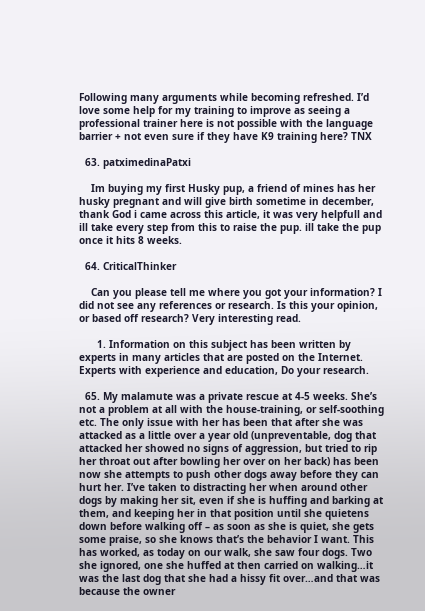Following many arguments while becoming refreshed. I’d love some help for my training to improve as seeing a professional trainer here is not possible with the language barrier + not even sure if they have K9 training here? TNX

  63. patximedinaPatxi

    Im buying my first Husky pup, a friend of mines has her husky pregnant and will give birth sometime in december, thank God i came across this article, it was very helpfull and ill take every step from this to raise the pup. ill take the pup once it hits 8 weeks.

  64. CriticalThinker

    Can you please tell me where you got your information? I did not see any references or research. Is this your opinion, or based off research? Very interesting read.

      1. Information on this subject has been written by experts in many articles that are posted on the Internet. Experts with experience and education, Do your research.

  65. My malamute was a private rescue at 4-5 weeks. She’s not a problem at all with the house-training, or self-soothing etc. The only issue with her has been that after she was attacked as a little over a year old (unpreventable, dog that attacked her showed no signs of aggression, but tried to rip her throat out after bowling her over on her back) has been now she attempts to push other dogs away before they can hurt her. I’ve taken to distracting her when around other dogs by making her sit, even if she is huffing and barking at them, and keeping her in that position until she quietens down before walking off – as soon as she is quiet, she gets some praise, so she knows that’s the behavior I want. This has worked, as today on our walk, she saw four dogs. Two she ignored, one she huffed at then carried on walking…it was the last dog that she had a hissy fit over…and that was because the owner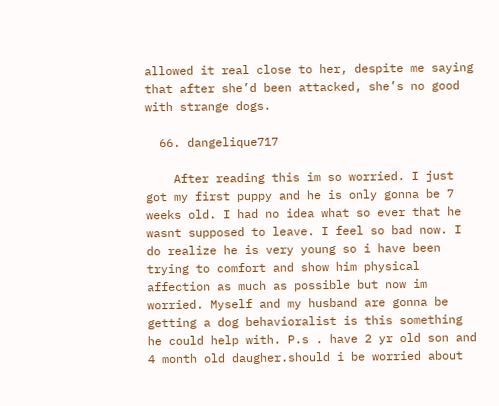allowed it real close to her, despite me saying that after she’d been attacked, she’s no good with strange dogs.

  66. dangelique717

    After reading this im so worried. I just got my first puppy and he is only gonna be 7 weeks old. I had no idea what so ever that he wasnt supposed to leave. I feel so bad now. I do realize he is very young so i have been trying to comfort and show him physical affection as much as possible but now im worried. Myself and my husband are gonna be getting a dog behavioralist is this something he could help with. P.s . have 2 yr old son and 4 month old daugher.should i be worried about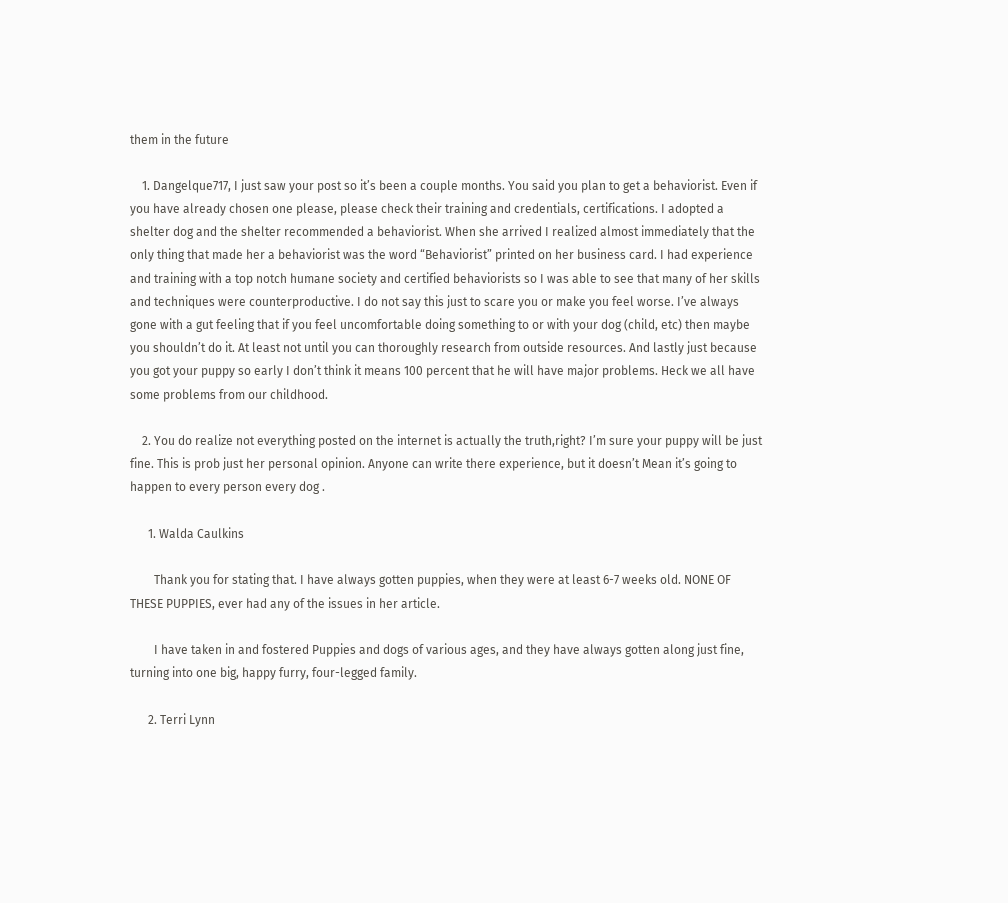them in the future

    1. Dangelque717, I just saw your post so it’s been a couple months. You said you plan to get a behaviorist. Even if you have already chosen one please, please check their training and credentials, certifications. I adopted a shelter dog and the shelter recommended a behaviorist. When she arrived I realized almost immediately that the only thing that made her a behaviorist was the word “Behaviorist” printed on her business card. I had experience and training with a top notch humane society and certified behaviorists so I was able to see that many of her skills and techniques were counterproductive. I do not say this just to scare you or make you feel worse. I’ve always gone with a gut feeling that if you feel uncomfortable doing something to or with your dog (child, etc) then maybe you shouldn’t do it. At least not until you can thoroughly research from outside resources. And lastly just because you got your puppy so early I don’t think it means 100 percent that he will have major problems. Heck we all have some problems from our childhood.

    2. You do realize not everything posted on the internet is actually the truth,right? I’m sure your puppy will be just fine. This is prob just her personal opinion. Anyone can write there experience, but it doesn’t Mean it’s going to happen to every person every dog .

      1. Walda Caulkins

        Thank you for stating that. I have always gotten puppies, when they were at least 6-7 weeks old. NONE OF THESE PUPPIES, ever had any of the issues in her article.

        I have taken in and fostered Puppies and dogs of various ages, and they have always gotten along just fine, turning into one big, happy furry, four-legged family.

      2. Terri Lynn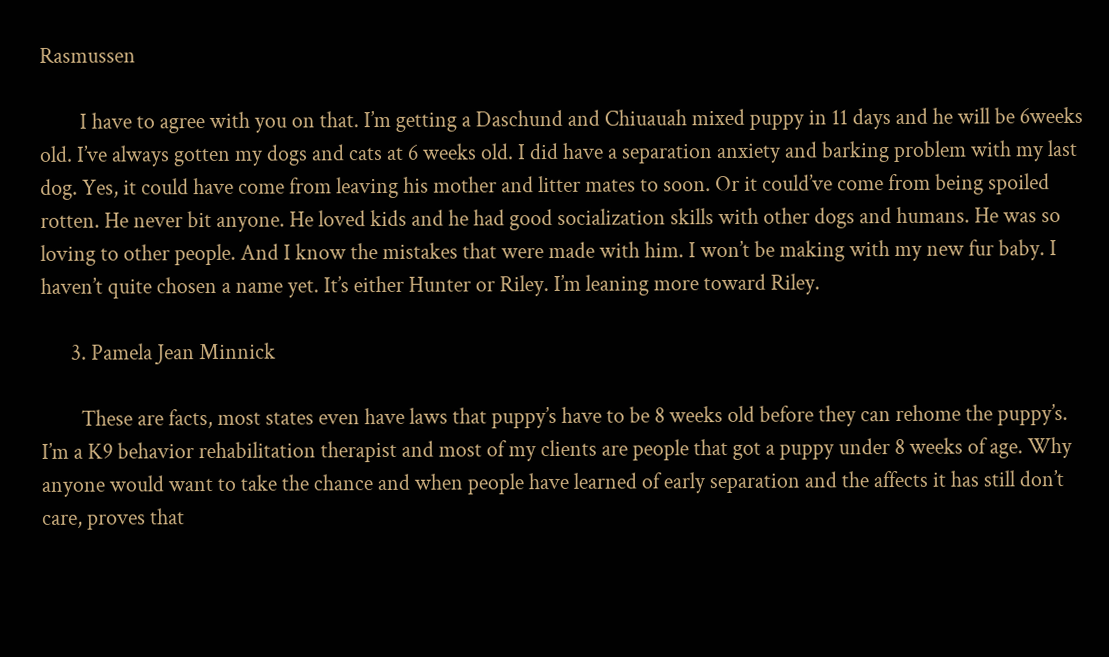Rasmussen

        I have to agree with you on that. I’m getting a Daschund and Chiuauah mixed puppy in 11 days and he will be 6weeks old. I’ve always gotten my dogs and cats at 6 weeks old. I did have a separation anxiety and barking problem with my last dog. Yes, it could have come from leaving his mother and litter mates to soon. Or it could’ve come from being spoiled rotten. He never bit anyone. He loved kids and he had good socialization skills with other dogs and humans. He was so loving to other people. And I know the mistakes that were made with him. I won’t be making with my new fur baby. I haven’t quite chosen a name yet. It’s either Hunter or Riley. I’m leaning more toward Riley.

      3. Pamela Jean Minnick

        These are facts, most states even have laws that puppy’s have to be 8 weeks old before they can rehome the puppy’s. I’m a K9 behavior rehabilitation therapist and most of my clients are people that got a puppy under 8 weeks of age. Why anyone would want to take the chance and when people have learned of early separation and the affects it has still don’t care, proves that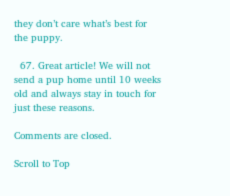they don’t care what’s best for the puppy.

  67. Great article! We will not send a pup home until 10 weeks old and always stay in touch for just these reasons.

Comments are closed.

Scroll to Top